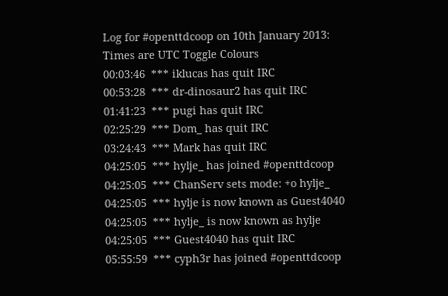Log for #openttdcoop on 10th January 2013:
Times are UTC Toggle Colours
00:03:46  *** iklucas has quit IRC
00:53:28  *** dr-dinosaur2 has quit IRC
01:41:23  *** pugi has quit IRC
02:25:29  *** Dom_ has quit IRC
03:24:43  *** Mark has quit IRC
04:25:05  *** hylje_ has joined #openttdcoop
04:25:05  *** ChanServ sets mode: +o hylje_
04:25:05  *** hylje is now known as Guest4040
04:25:05  *** hylje_ is now known as hylje
04:25:05  *** Guest4040 has quit IRC
05:55:59  *** cyph3r has joined #openttdcoop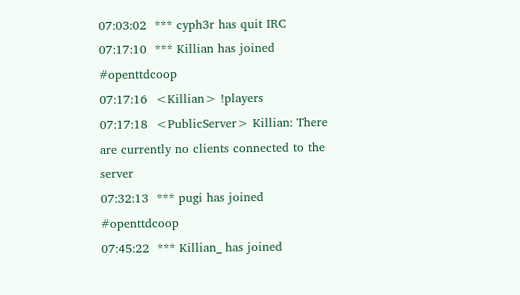07:03:02  *** cyph3r has quit IRC
07:17:10  *** Killian has joined #openttdcoop
07:17:16  <Killian> !players
07:17:18  <PublicServer> Killian: There are currently no clients connected to the server
07:32:13  *** pugi has joined #openttdcoop
07:45:22  *** Killian_ has joined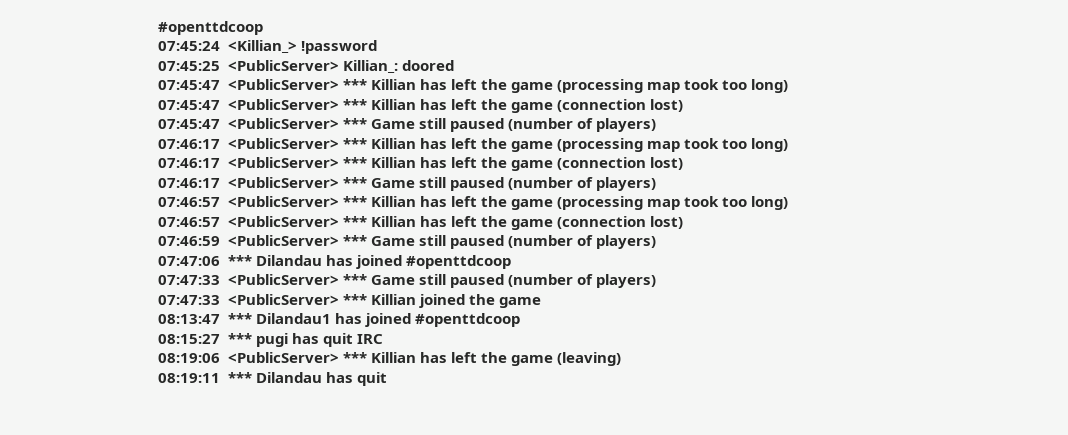#openttdcoop
07:45:24  <Killian_> !password
07:45:25  <PublicServer> Killian_: doored
07:45:47  <PublicServer> *** Killian has left the game (processing map took too long)
07:45:47  <PublicServer> *** Killian has left the game (connection lost)
07:45:47  <PublicServer> *** Game still paused (number of players)
07:46:17  <PublicServer> *** Killian has left the game (processing map took too long)
07:46:17  <PublicServer> *** Killian has left the game (connection lost)
07:46:17  <PublicServer> *** Game still paused (number of players)
07:46:57  <PublicServer> *** Killian has left the game (processing map took too long)
07:46:57  <PublicServer> *** Killian has left the game (connection lost)
07:46:59  <PublicServer> *** Game still paused (number of players)
07:47:06  *** Dilandau has joined #openttdcoop
07:47:33  <PublicServer> *** Game still paused (number of players)
07:47:33  <PublicServer> *** Killian joined the game
08:13:47  *** Dilandau1 has joined #openttdcoop
08:15:27  *** pugi has quit IRC
08:19:06  <PublicServer> *** Killian has left the game (leaving)
08:19:11  *** Dilandau has quit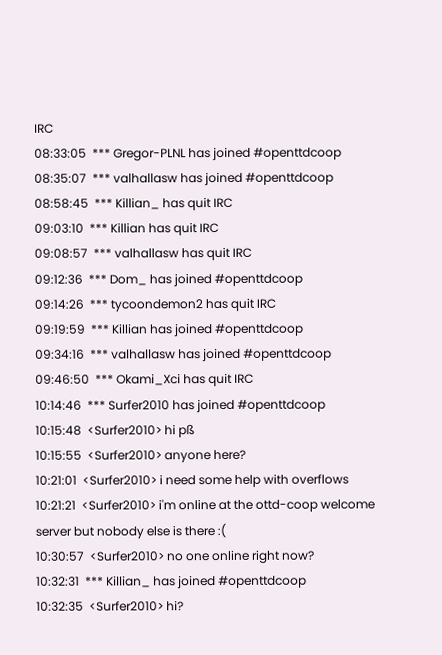IRC
08:33:05  *** Gregor-PLNL has joined #openttdcoop
08:35:07  *** valhallasw has joined #openttdcoop
08:58:45  *** Killian_ has quit IRC
09:03:10  *** Killian has quit IRC
09:08:57  *** valhallasw has quit IRC
09:12:36  *** Dom_ has joined #openttdcoop
09:14:26  *** tycoondemon2 has quit IRC
09:19:59  *** Killian has joined #openttdcoop
09:34:16  *** valhallasw has joined #openttdcoop
09:46:50  *** Okami_Xci has quit IRC
10:14:46  *** Surfer2010 has joined #openttdcoop
10:15:48  <Surfer2010> hi pß
10:15:55  <Surfer2010> anyone here?
10:21:01  <Surfer2010> i need some help with overflows
10:21:21  <Surfer2010> i'm online at the ottd-coop welcome server but nobody else is there :(
10:30:57  <Surfer2010> no one online right now?
10:32:31  *** Killian_ has joined #openttdcoop
10:32:35  <Surfer2010> hi?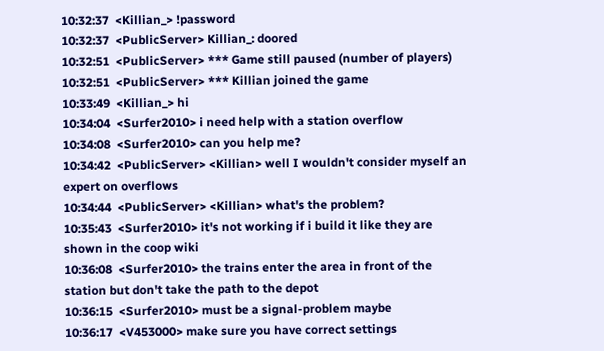10:32:37  <Killian_> !password
10:32:37  <PublicServer> Killian_: doored
10:32:51  <PublicServer> *** Game still paused (number of players)
10:32:51  <PublicServer> *** Killian joined the game
10:33:49  <Killian_> hi
10:34:04  <Surfer2010> i need help with a station overflow
10:34:08  <Surfer2010> can you help me?
10:34:42  <PublicServer> <Killian> well I wouldn't consider myself an expert on overflows
10:34:44  <PublicServer> <Killian> what's the problem?
10:35:43  <Surfer2010> it's not working if i build it like they are shown in the coop wiki
10:36:08  <Surfer2010> the trains enter the area in front of the station but don't take the path to the depot
10:36:15  <Surfer2010> must be a signal-problem maybe
10:36:17  <V453000> make sure you have correct settings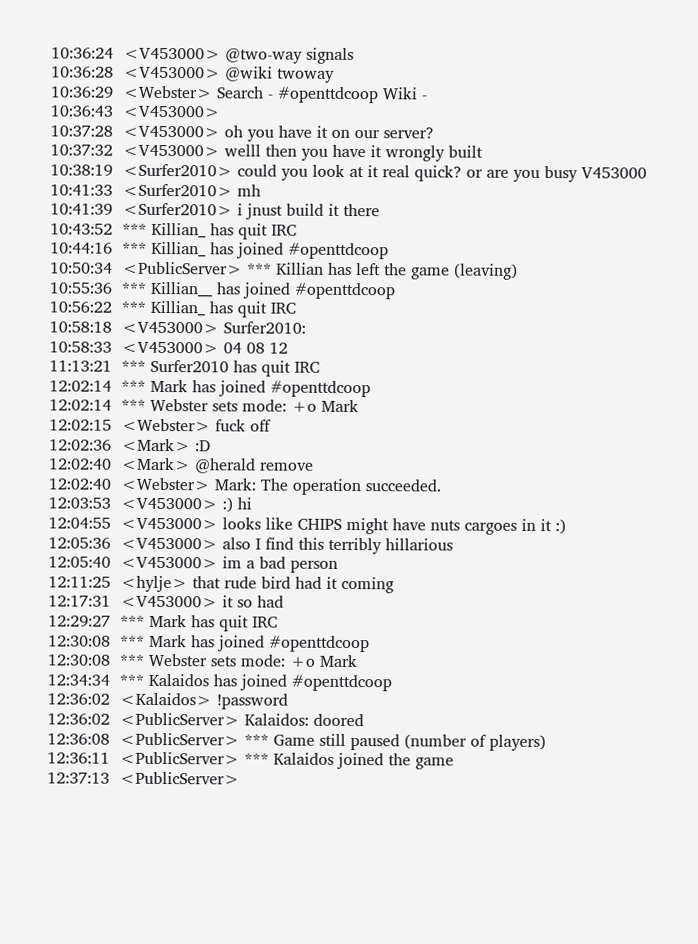10:36:24  <V453000> @two-way signals
10:36:28  <V453000> @wiki twoway
10:36:29  <Webster> Search - #openttdcoop Wiki -
10:36:43  <V453000>
10:37:28  <V453000> oh you have it on our server?
10:37:32  <V453000> welll then you have it wrongly built
10:38:19  <Surfer2010> could you look at it real quick? or are you busy V453000
10:41:33  <Surfer2010> mh
10:41:39  <Surfer2010> i jnust build it there
10:43:52  *** Killian_ has quit IRC
10:44:16  *** Killian_ has joined #openttdcoop
10:50:34  <PublicServer> *** Killian has left the game (leaving)
10:55:36  *** Killian__ has joined #openttdcoop
10:56:22  *** Killian_ has quit IRC
10:58:18  <V453000> Surfer2010:
10:58:33  <V453000> 04 08 12
11:13:21  *** Surfer2010 has quit IRC
12:02:14  *** Mark has joined #openttdcoop
12:02:14  *** Webster sets mode: +o Mark
12:02:15  <Webster> fuck off
12:02:36  <Mark> :D
12:02:40  <Mark> @herald remove
12:02:40  <Webster> Mark: The operation succeeded.
12:03:53  <V453000> :) hi
12:04:55  <V453000> looks like CHIPS might have nuts cargoes in it :)
12:05:36  <V453000> also I find this terribly hillarious
12:05:40  <V453000> im a bad person
12:11:25  <hylje> that rude bird had it coming
12:17:31  <V453000> it so had
12:29:27  *** Mark has quit IRC
12:30:08  *** Mark has joined #openttdcoop
12:30:08  *** Webster sets mode: +o Mark
12:34:34  *** Kalaidos has joined #openttdcoop
12:36:02  <Kalaidos> !password
12:36:02  <PublicServer> Kalaidos: doored
12:36:08  <PublicServer> *** Game still paused (number of players)
12:36:11  <PublicServer> *** Kalaidos joined the game
12:37:13  <PublicServer>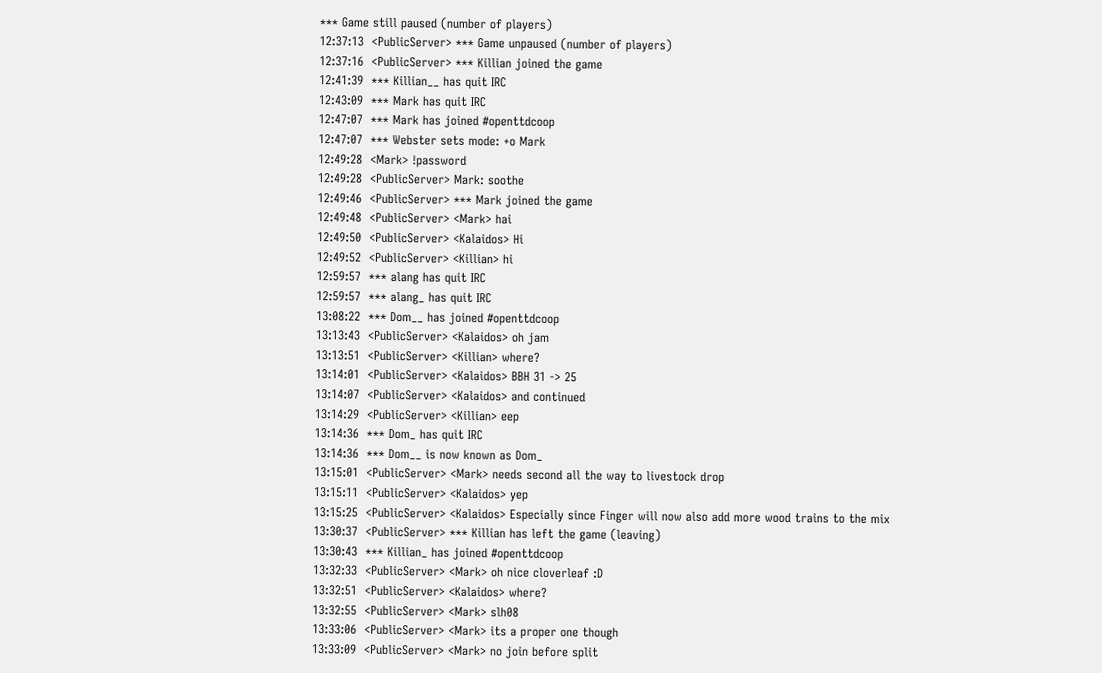*** Game still paused (number of players)
12:37:13  <PublicServer> *** Game unpaused (number of players)
12:37:16  <PublicServer> *** Killian joined the game
12:41:39  *** Killian__ has quit IRC
12:43:09  *** Mark has quit IRC
12:47:07  *** Mark has joined #openttdcoop
12:47:07  *** Webster sets mode: +o Mark
12:49:28  <Mark> !password
12:49:28  <PublicServer> Mark: soothe
12:49:46  <PublicServer> *** Mark joined the game
12:49:48  <PublicServer> <Mark> hai
12:49:50  <PublicServer> <Kalaidos> Hi
12:49:52  <PublicServer> <Killian> hi
12:59:57  *** alang has quit IRC
12:59:57  *** alang_ has quit IRC
13:08:22  *** Dom__ has joined #openttdcoop
13:13:43  <PublicServer> <Kalaidos> oh jam
13:13:51  <PublicServer> <Killian> where?
13:14:01  <PublicServer> <Kalaidos> BBH 31 -> 25
13:14:07  <PublicServer> <Kalaidos> and continued
13:14:29  <PublicServer> <Killian> eep
13:14:36  *** Dom_ has quit IRC
13:14:36  *** Dom__ is now known as Dom_
13:15:01  <PublicServer> <Mark> needs second all the way to livestock drop
13:15:11  <PublicServer> <Kalaidos> yep
13:15:25  <PublicServer> <Kalaidos> Especially since Finger will now also add more wood trains to the mix
13:30:37  <PublicServer> *** Killian has left the game (leaving)
13:30:43  *** Killian_ has joined #openttdcoop
13:32:33  <PublicServer> <Mark> oh nice cloverleaf :D
13:32:51  <PublicServer> <Kalaidos> where?
13:32:55  <PublicServer> <Mark> slh08
13:33:06  <PublicServer> <Mark> its a proper one though
13:33:09  <PublicServer> <Mark> no join before split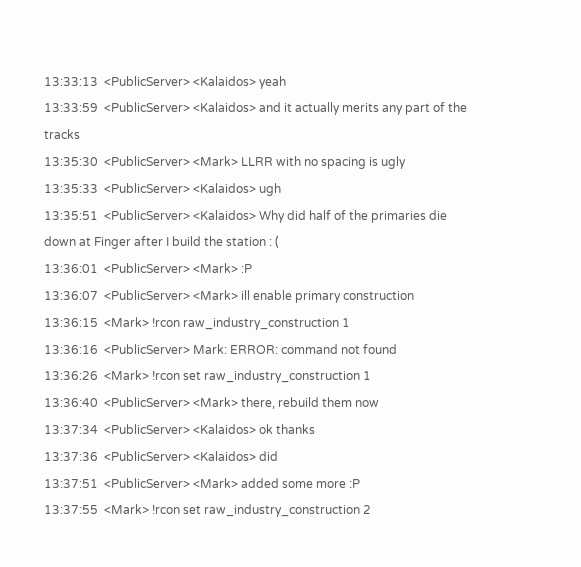13:33:13  <PublicServer> <Kalaidos> yeah
13:33:59  <PublicServer> <Kalaidos> and it actually merits any part of the tracks
13:35:30  <PublicServer> <Mark> LLRR with no spacing is ugly
13:35:33  <PublicServer> <Kalaidos> ugh
13:35:51  <PublicServer> <Kalaidos> Why did half of the primaries die down at Finger after I build the station : (
13:36:01  <PublicServer> <Mark> :P
13:36:07  <PublicServer> <Mark> ill enable primary construction
13:36:15  <Mark> !rcon raw_industry_construction 1
13:36:16  <PublicServer> Mark: ERROR: command not found
13:36:26  <Mark> !rcon set raw_industry_construction 1
13:36:40  <PublicServer> <Mark> there, rebuild them now
13:37:34  <PublicServer> <Kalaidos> ok thanks
13:37:36  <PublicServer> <Kalaidos> did
13:37:51  <PublicServer> <Mark> added some more :P
13:37:55  <Mark> !rcon set raw_industry_construction 2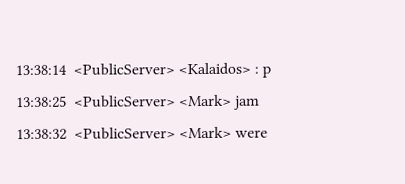13:38:14  <PublicServer> <Kalaidos> : p
13:38:25  <PublicServer> <Mark> jam
13:38:32  <PublicServer> <Mark> were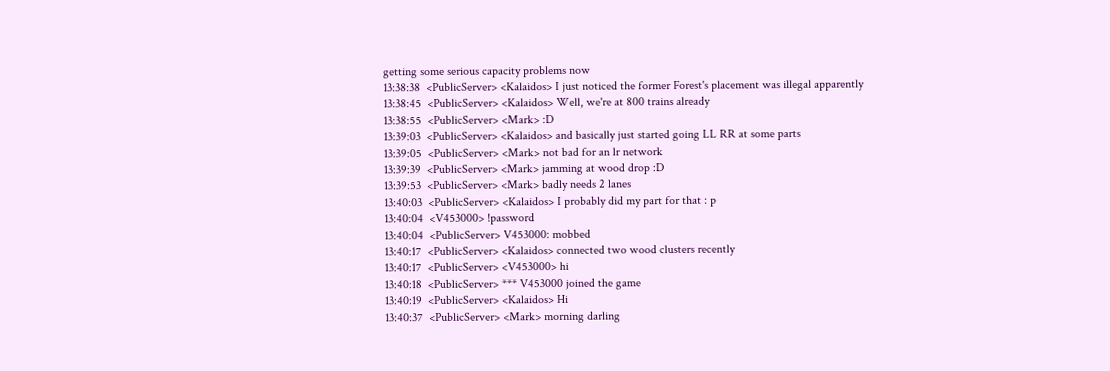getting some serious capacity problems now
13:38:38  <PublicServer> <Kalaidos> I just noticed the former Forest's placement was illegal apparently
13:38:45  <PublicServer> <Kalaidos> Well, we're at 800 trains already
13:38:55  <PublicServer> <Mark> :D
13:39:03  <PublicServer> <Kalaidos> and basically just started going LL RR at some parts
13:39:05  <PublicServer> <Mark> not bad for an lr network
13:39:39  <PublicServer> <Mark> jamming at wood drop :D
13:39:53  <PublicServer> <Mark> badly needs 2 lanes
13:40:03  <PublicServer> <Kalaidos> I probably did my part for that : p
13:40:04  <V453000> !password
13:40:04  <PublicServer> V453000: mobbed
13:40:17  <PublicServer> <Kalaidos> connected two wood clusters recently
13:40:17  <PublicServer> <V453000> hi
13:40:18  <PublicServer> *** V453000 joined the game
13:40:19  <PublicServer> <Kalaidos> Hi
13:40:37  <PublicServer> <Mark> morning darling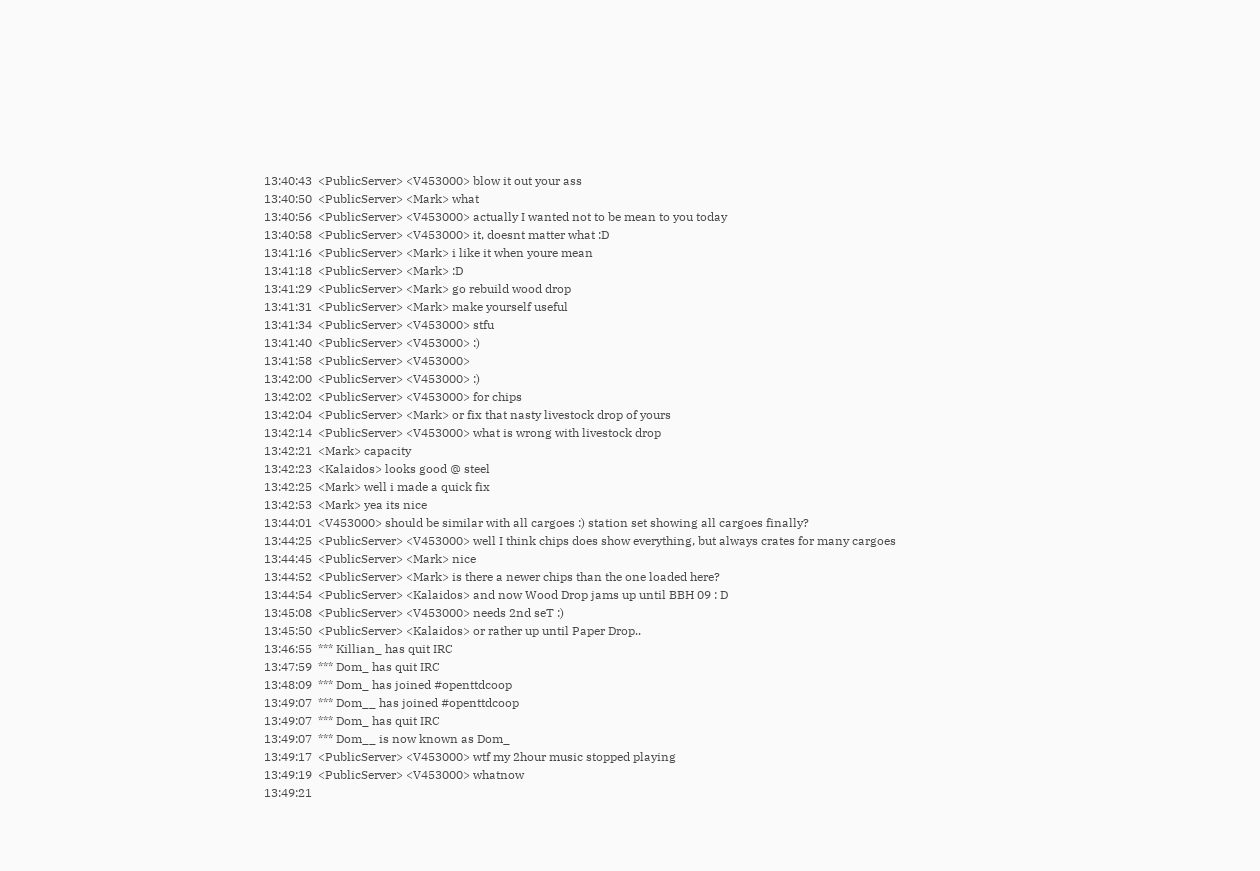13:40:43  <PublicServer> <V453000> blow it out your ass
13:40:50  <PublicServer> <Mark> what
13:40:56  <PublicServer> <V453000> actually I wanted not to be mean to you today
13:40:58  <PublicServer> <V453000> it, doesnt matter what :D
13:41:16  <PublicServer> <Mark> i like it when youre mean
13:41:18  <PublicServer> <Mark> :D
13:41:29  <PublicServer> <Mark> go rebuild wood drop
13:41:31  <PublicServer> <Mark> make yourself useful
13:41:34  <PublicServer> <V453000> stfu
13:41:40  <PublicServer> <V453000> :)
13:41:58  <PublicServer> <V453000>
13:42:00  <PublicServer> <V453000> :)
13:42:02  <PublicServer> <V453000> for chips
13:42:04  <PublicServer> <Mark> or fix that nasty livestock drop of yours
13:42:14  <PublicServer> <V453000> what is wrong with livestock drop
13:42:21  <Mark> capacity
13:42:23  <Kalaidos> looks good @ steel
13:42:25  <Mark> well i made a quick fix
13:42:53  <Mark> yea its nice
13:44:01  <V453000> should be similar with all cargoes :) station set showing all cargoes finally?
13:44:25  <PublicServer> <V453000> well I think chips does show everything, but always crates for many cargoes
13:44:45  <PublicServer> <Mark> nice
13:44:52  <PublicServer> <Mark> is there a newer chips than the one loaded here?
13:44:54  <PublicServer> <Kalaidos> and now Wood Drop jams up until BBH 09 : D
13:45:08  <PublicServer> <V453000> needs 2nd seT :)
13:45:50  <PublicServer> <Kalaidos> or rather up until Paper Drop..
13:46:55  *** Killian_ has quit IRC
13:47:59  *** Dom_ has quit IRC
13:48:09  *** Dom_ has joined #openttdcoop
13:49:07  *** Dom__ has joined #openttdcoop
13:49:07  *** Dom_ has quit IRC
13:49:07  *** Dom__ is now known as Dom_
13:49:17  <PublicServer> <V453000> wtf my 2hour music stopped playing
13:49:19  <PublicServer> <V453000> whatnow
13:49:21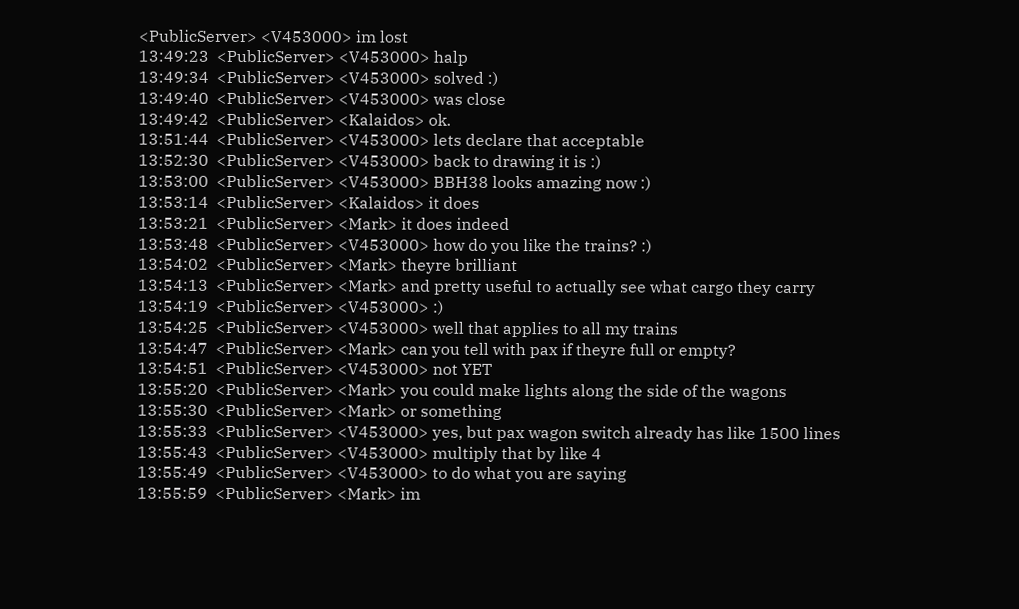<PublicServer> <V453000> im lost
13:49:23  <PublicServer> <V453000> halp
13:49:34  <PublicServer> <V453000> solved :)
13:49:40  <PublicServer> <V453000> was close
13:49:42  <PublicServer> <Kalaidos> ok.
13:51:44  <PublicServer> <V453000> lets declare that acceptable
13:52:30  <PublicServer> <V453000> back to drawing it is :)
13:53:00  <PublicServer> <V453000> BBH38 looks amazing now :)
13:53:14  <PublicServer> <Kalaidos> it does
13:53:21  <PublicServer> <Mark> it does indeed
13:53:48  <PublicServer> <V453000> how do you like the trains? :)
13:54:02  <PublicServer> <Mark> theyre brilliant
13:54:13  <PublicServer> <Mark> and pretty useful to actually see what cargo they carry
13:54:19  <PublicServer> <V453000> :)
13:54:25  <PublicServer> <V453000> well that applies to all my trains
13:54:47  <PublicServer> <Mark> can you tell with pax if theyre full or empty?
13:54:51  <PublicServer> <V453000> not YET
13:55:20  <PublicServer> <Mark> you could make lights along the side of the wagons
13:55:30  <PublicServer> <Mark> or something
13:55:33  <PublicServer> <V453000> yes, but pax wagon switch already has like 1500 lines
13:55:43  <PublicServer> <V453000> multiply that by like 4
13:55:49  <PublicServer> <V453000> to do what you are saying
13:55:59  <PublicServer> <Mark> im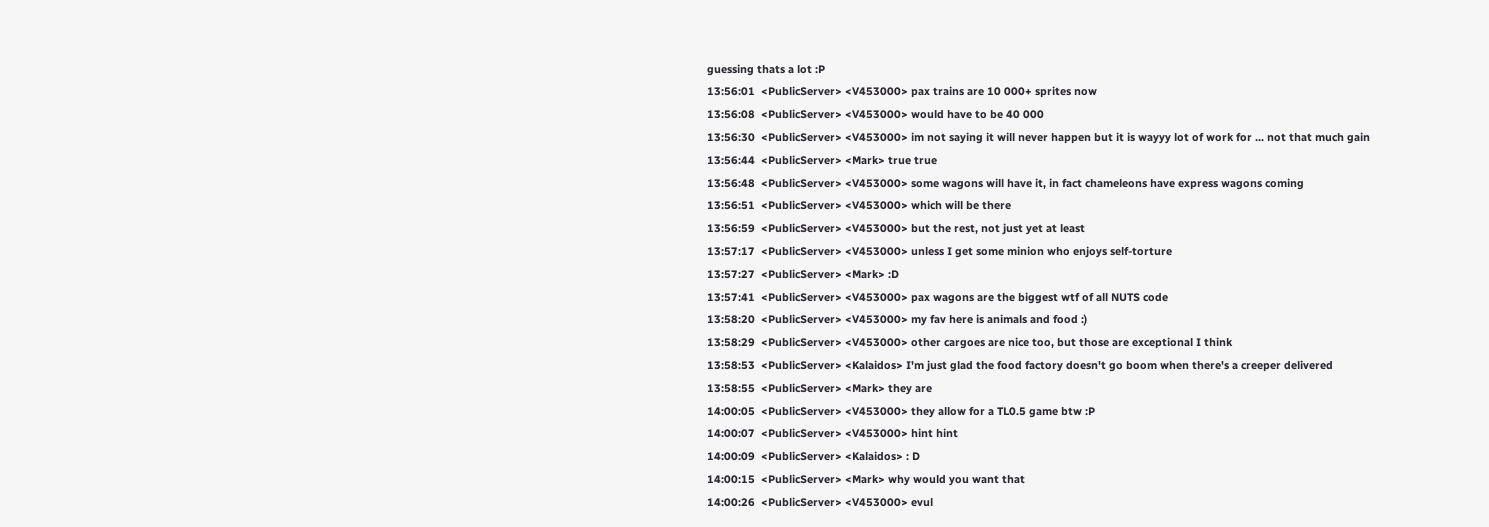guessing thats a lot :P
13:56:01  <PublicServer> <V453000> pax trains are 10 000+ sprites now
13:56:08  <PublicServer> <V453000> would have to be 40 000
13:56:30  <PublicServer> <V453000> im not saying it will never happen but it is wayyy lot of work for ... not that much gain
13:56:44  <PublicServer> <Mark> true true
13:56:48  <PublicServer> <V453000> some wagons will have it, in fact chameleons have express wagons coming
13:56:51  <PublicServer> <V453000> which will be there
13:56:59  <PublicServer> <V453000> but the rest, not just yet at least
13:57:17  <PublicServer> <V453000> unless I get some minion who enjoys self-torture
13:57:27  <PublicServer> <Mark> :D
13:57:41  <PublicServer> <V453000> pax wagons are the biggest wtf of all NUTS code
13:58:20  <PublicServer> <V453000> my fav here is animals and food :)
13:58:29  <PublicServer> <V453000> other cargoes are nice too, but those are exceptional I think
13:58:53  <PublicServer> <Kalaidos> I'm just glad the food factory doesn't go boom when there's a creeper delivered
13:58:55  <PublicServer> <Mark> they are
14:00:05  <PublicServer> <V453000> they allow for a TL0.5 game btw :P
14:00:07  <PublicServer> <V453000> hint hint
14:00:09  <PublicServer> <Kalaidos> : D
14:00:15  <PublicServer> <Mark> why would you want that
14:00:26  <PublicServer> <V453000> evul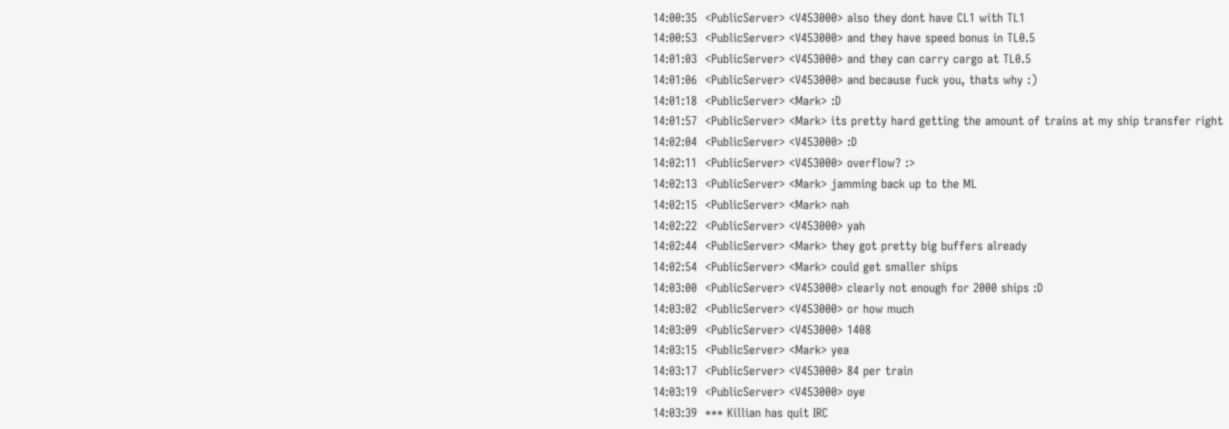14:00:35  <PublicServer> <V453000> also they dont have CL1 with TL1
14:00:53  <PublicServer> <V453000> and they have speed bonus in TL0.5
14:01:03  <PublicServer> <V453000> and they can carry cargo at TL0.5
14:01:06  <PublicServer> <V453000> and because fuck you, thats why :)
14:01:18  <PublicServer> <Mark> :D
14:01:57  <PublicServer> <Mark> its pretty hard getting the amount of trains at my ship transfer right
14:02:04  <PublicServer> <V453000> :D
14:02:11  <PublicServer> <V453000> overflow? :>
14:02:13  <PublicServer> <Mark> jamming back up to the ML
14:02:15  <PublicServer> <Mark> nah
14:02:22  <PublicServer> <V453000> yah
14:02:44  <PublicServer> <Mark> they got pretty big buffers already
14:02:54  <PublicServer> <Mark> could get smaller ships
14:03:00  <PublicServer> <V453000> clearly not enough for 2000 ships :D
14:03:02  <PublicServer> <V453000> or how much
14:03:09  <PublicServer> <V453000> 1408
14:03:15  <PublicServer> <Mark> yea
14:03:17  <PublicServer> <V453000> 84 per train
14:03:19  <PublicServer> <V453000> oye
14:03:39  *** Killian has quit IRC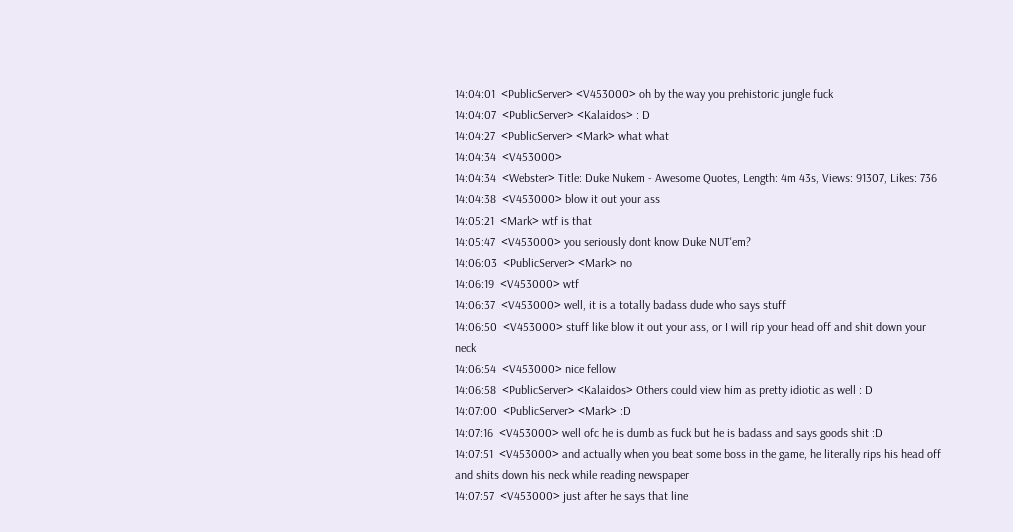14:04:01  <PublicServer> <V453000> oh by the way you prehistoric jungle fuck
14:04:07  <PublicServer> <Kalaidos> : D
14:04:27  <PublicServer> <Mark> what what
14:04:34  <V453000>
14:04:34  <Webster> Title: Duke Nukem - Awesome Quotes, Length: 4m 43s, Views: 91307, Likes: 736
14:04:38  <V453000> blow it out your ass
14:05:21  <Mark> wtf is that
14:05:47  <V453000> you seriously dont know Duke NUT'em?
14:06:03  <PublicServer> <Mark> no
14:06:19  <V453000> wtf
14:06:37  <V453000> well, it is a totally badass dude who says stuff
14:06:50  <V453000> stuff like blow it out your ass, or I will rip your head off and shit down your neck
14:06:54  <V453000> nice fellow
14:06:58  <PublicServer> <Kalaidos> Others could view him as pretty idiotic as well : D
14:07:00  <PublicServer> <Mark> :D
14:07:16  <V453000> well ofc he is dumb as fuck but he is badass and says goods shit :D
14:07:51  <V453000> and actually when you beat some boss in the game, he literally rips his head off and shits down his neck while reading newspaper
14:07:57  <V453000> just after he says that line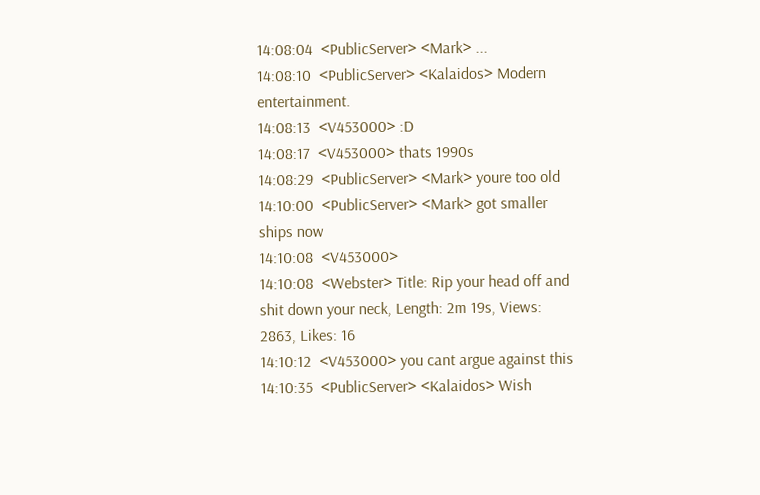14:08:04  <PublicServer> <Mark> ...
14:08:10  <PublicServer> <Kalaidos> Modern entertainment.
14:08:13  <V453000> :D
14:08:17  <V453000> thats 1990s
14:08:29  <PublicServer> <Mark> youre too old
14:10:00  <PublicServer> <Mark> got smaller ships now
14:10:08  <V453000>
14:10:08  <Webster> Title: Rip your head off and shit down your neck, Length: 2m 19s, Views: 2863, Likes: 16
14:10:12  <V453000> you cant argue against this
14:10:35  <PublicServer> <Kalaidos> Wish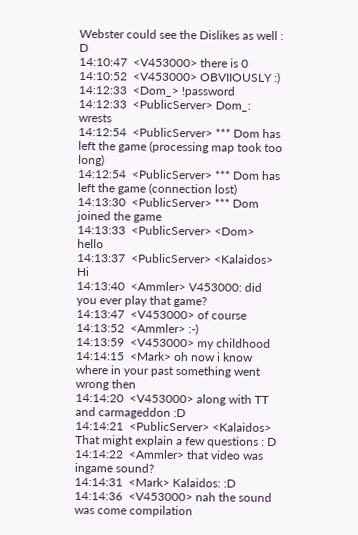Webster could see the Dislikes as well : D
14:10:47  <V453000> there is 0
14:10:52  <V453000> OBVIIOUSLY :)
14:12:33  <Dom_> !password
14:12:33  <PublicServer> Dom_: wrests
14:12:54  <PublicServer> *** Dom has left the game (processing map took too long)
14:12:54  <PublicServer> *** Dom has left the game (connection lost)
14:13:30  <PublicServer> *** Dom joined the game
14:13:33  <PublicServer> <Dom> hello
14:13:37  <PublicServer> <Kalaidos> Hi
14:13:40  <Ammler> V453000: did you ever play that game?
14:13:47  <V453000> of course
14:13:52  <Ammler> :-)
14:13:59  <V453000> my childhood
14:14:15  <Mark> oh now i know where in your past something went wrong then
14:14:20  <V453000> along with TT and carmageddon :D
14:14:21  <PublicServer> <Kalaidos> That might explain a few questions : D
14:14:22  <Ammler> that video was ingame sound?
14:14:31  <Mark> Kalaidos: :D
14:14:36  <V453000> nah the sound was come compilation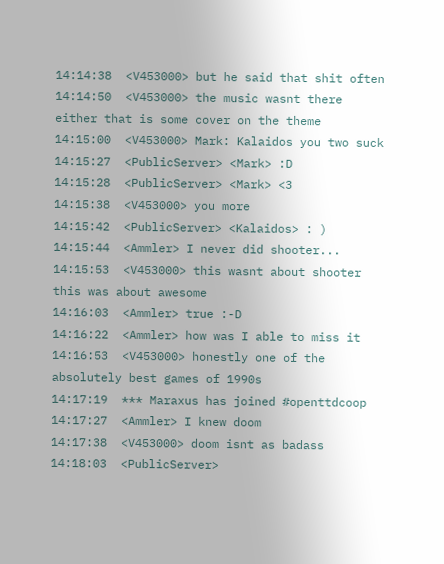14:14:38  <V453000> but he said that shit often
14:14:50  <V453000> the music wasnt there either that is some cover on the theme
14:15:00  <V453000> Mark: Kalaidos you two suck
14:15:27  <PublicServer> <Mark> :D
14:15:28  <PublicServer> <Mark> <3
14:15:38  <V453000> you more
14:15:42  <PublicServer> <Kalaidos> : )
14:15:44  <Ammler> I never did shooter...
14:15:53  <V453000> this wasnt about shooter this was about awesome
14:16:03  <Ammler> true :-D
14:16:22  <Ammler> how was I able to miss it
14:16:53  <V453000> honestly one of the absolutely best games of 1990s
14:17:19  *** Maraxus has joined #openttdcoop
14:17:27  <Ammler> I knew doom
14:17:38  <V453000> doom isnt as badass
14:18:03  <PublicServer>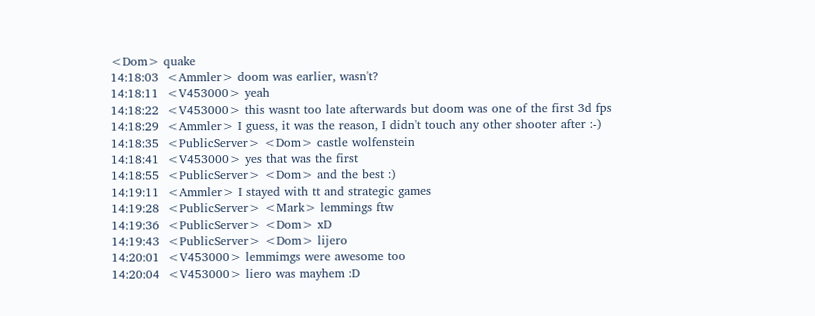<Dom> quake
14:18:03  <Ammler> doom was earlier, wasn't?
14:18:11  <V453000> yeah
14:18:22  <V453000> this wasnt too late afterwards but doom was one of the first 3d fps
14:18:29  <Ammler> I guess, it was the reason, I didn't touch any other shooter after :-)
14:18:35  <PublicServer> <Dom> castle wolfenstein
14:18:41  <V453000> yes that was the first
14:18:55  <PublicServer> <Dom> and the best :)
14:19:11  <Ammler> I stayed with tt and strategic games
14:19:28  <PublicServer> <Mark> lemmings ftw
14:19:36  <PublicServer> <Dom> xD
14:19:43  <PublicServer> <Dom> lijero
14:20:01  <V453000> lemmimgs were awesome too
14:20:04  <V453000> liero was mayhem :D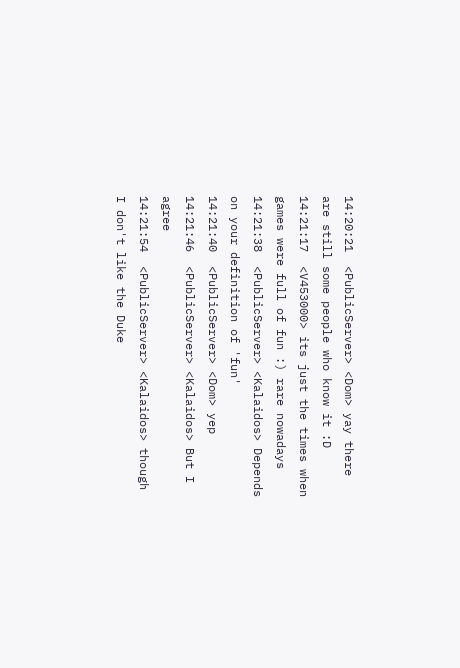14:20:21  <PublicServer> <Dom> yay there are still some people who know it :D
14:21:17  <V453000> its just the times when games were full of fun :) rare nowadays
14:21:38  <PublicServer> <Kalaidos> Depends on your definition of 'fun'
14:21:40  <PublicServer> <Dom> yep
14:21:46  <PublicServer> <Kalaidos> But I agree
14:21:54  <PublicServer> <Kalaidos> though I don't like the Duke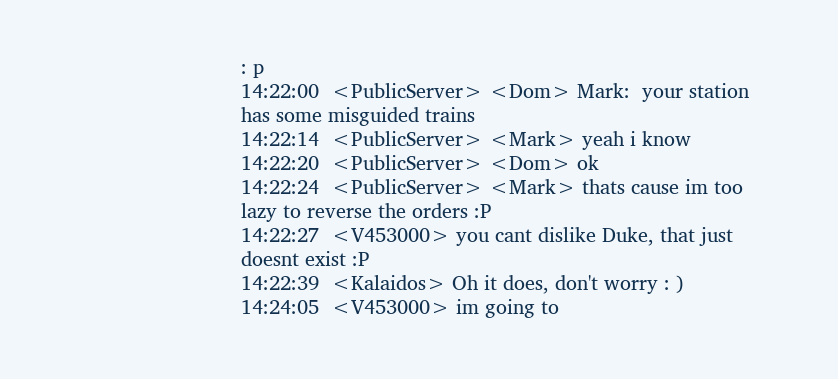: p
14:22:00  <PublicServer> <Dom> Mark:  your station has some misguided trains
14:22:14  <PublicServer> <Mark> yeah i know
14:22:20  <PublicServer> <Dom> ok
14:22:24  <PublicServer> <Mark> thats cause im too lazy to reverse the orders :P
14:22:27  <V453000> you cant dislike Duke, that just doesnt exist :P
14:22:39  <Kalaidos> Oh it does, don't worry : )
14:24:05  <V453000> im going to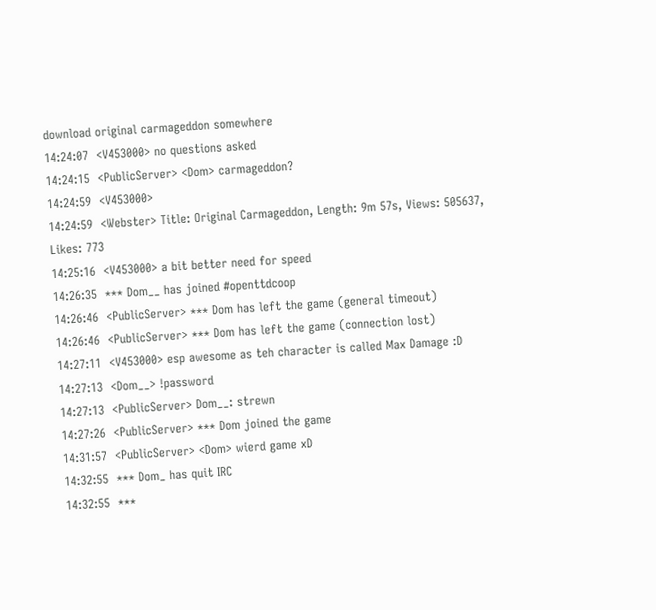download original carmageddon somewhere
14:24:07  <V453000> no questions asked
14:24:15  <PublicServer> <Dom> carmageddon?
14:24:59  <V453000>
14:24:59  <Webster> Title: Original Carmageddon, Length: 9m 57s, Views: 505637, Likes: 773
14:25:16  <V453000> a bit better need for speed
14:26:35  *** Dom__ has joined #openttdcoop
14:26:46  <PublicServer> *** Dom has left the game (general timeout)
14:26:46  <PublicServer> *** Dom has left the game (connection lost)
14:27:11  <V453000> esp awesome as teh character is called Max Damage :D
14:27:13  <Dom__> !password
14:27:13  <PublicServer> Dom__: strewn
14:27:26  <PublicServer> *** Dom joined the game
14:31:57  <PublicServer> <Dom> wierd game xD
14:32:55  *** Dom_ has quit IRC
14:32:55  ***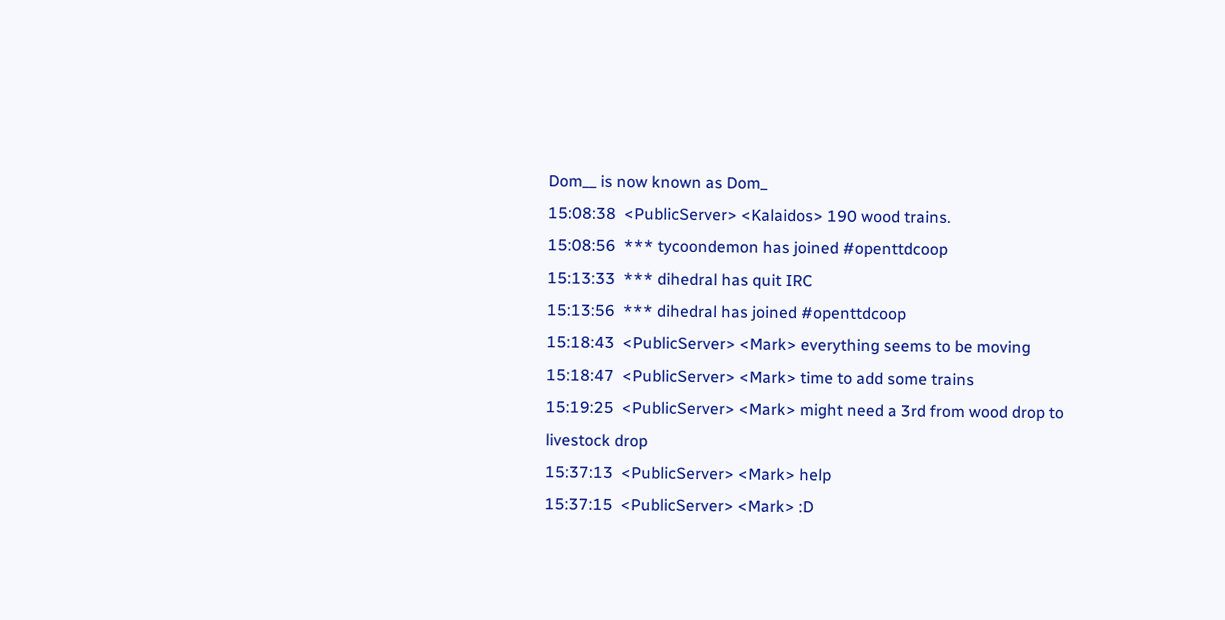Dom__ is now known as Dom_
15:08:38  <PublicServer> <Kalaidos> 190 wood trains.
15:08:56  *** tycoondemon has joined #openttdcoop
15:13:33  *** dihedral has quit IRC
15:13:56  *** dihedral has joined #openttdcoop
15:18:43  <PublicServer> <Mark> everything seems to be moving
15:18:47  <PublicServer> <Mark> time to add some trains
15:19:25  <PublicServer> <Mark> might need a 3rd from wood drop to livestock drop
15:37:13  <PublicServer> <Mark> help
15:37:15  <PublicServer> <Mark> :D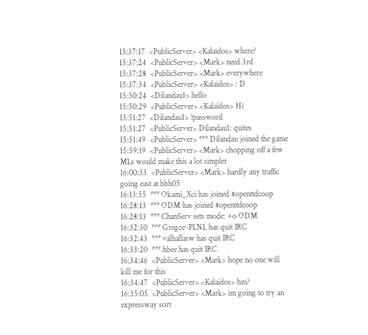15:37:17  <PublicServer> <Kalaidos> where?
15:37:24  <PublicServer> <Mark> need 3rd
15:37:28  <PublicServer> <Mark> everywhere
15:37:34  <PublicServer> <Kalaidos> : D
15:50:24  <Dilandau1> hello
15:50:29  <PublicServer> <Kalaidos> Hi
15:51:27  <Dilandau1> !password
15:51:27  <PublicServer> Dilandau1: quites
15:51:49  <PublicServer> *** Dilandau joined the game
15:59:19  <PublicServer> <Mark> chopping off a few MLs would make this a lot simpler
16:00:33  <PublicServer> <Mark> hardly any traffic going east at bbh05
16:13:55  *** Okami_Xci has joined #openttdcoop
16:28:13  *** ODM has joined #openttdcoop
16:28:13  *** ChanServ sets mode: +o ODM
16:32:30  *** Gregor-PLNL has quit IRC
16:32:43  *** valhallasw has quit IRC
16:33:20  *** hbee has quit IRC
16:34:46  <PublicServer> <Mark> hope no one will kill me for this
16:34:47  <PublicServer> <Kalaidos> hm?
16:35:05  <PublicServer> <Mark> im going to try an expressway sort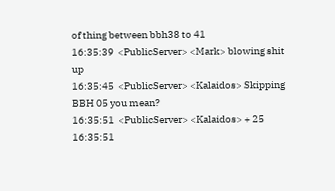of thing between bbh38 to 41
16:35:39  <PublicServer> <Mark> blowing shit up
16:35:45  <PublicServer> <Kalaidos> Skipping BBH 05 you mean?
16:35:51  <PublicServer> <Kalaidos> + 25
16:35:51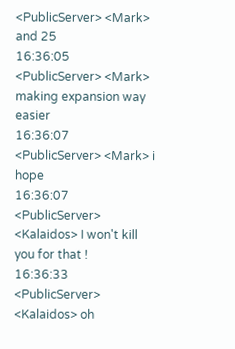<PublicServer> <Mark> and 25
16:36:05  <PublicServer> <Mark> making expansion way easier
16:36:07  <PublicServer> <Mark> i hope
16:36:07  <PublicServer> <Kalaidos> I won't kill you for that !
16:36:33  <PublicServer> <Kalaidos> oh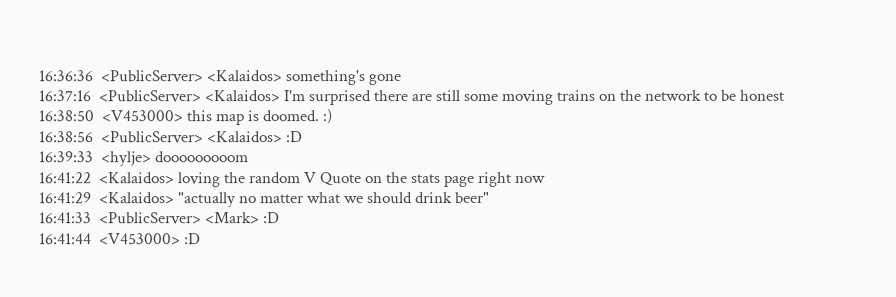16:36:36  <PublicServer> <Kalaidos> something's gone
16:37:16  <PublicServer> <Kalaidos> I'm surprised there are still some moving trains on the network to be honest
16:38:50  <V453000> this map is doomed. :)
16:38:56  <PublicServer> <Kalaidos> :D
16:39:33  <hylje> dooooooooom
16:41:22  <Kalaidos> loving the random V Quote on the stats page right now
16:41:29  <Kalaidos> "actually no matter what we should drink beer"
16:41:33  <PublicServer> <Mark> :D
16:41:44  <V453000> :D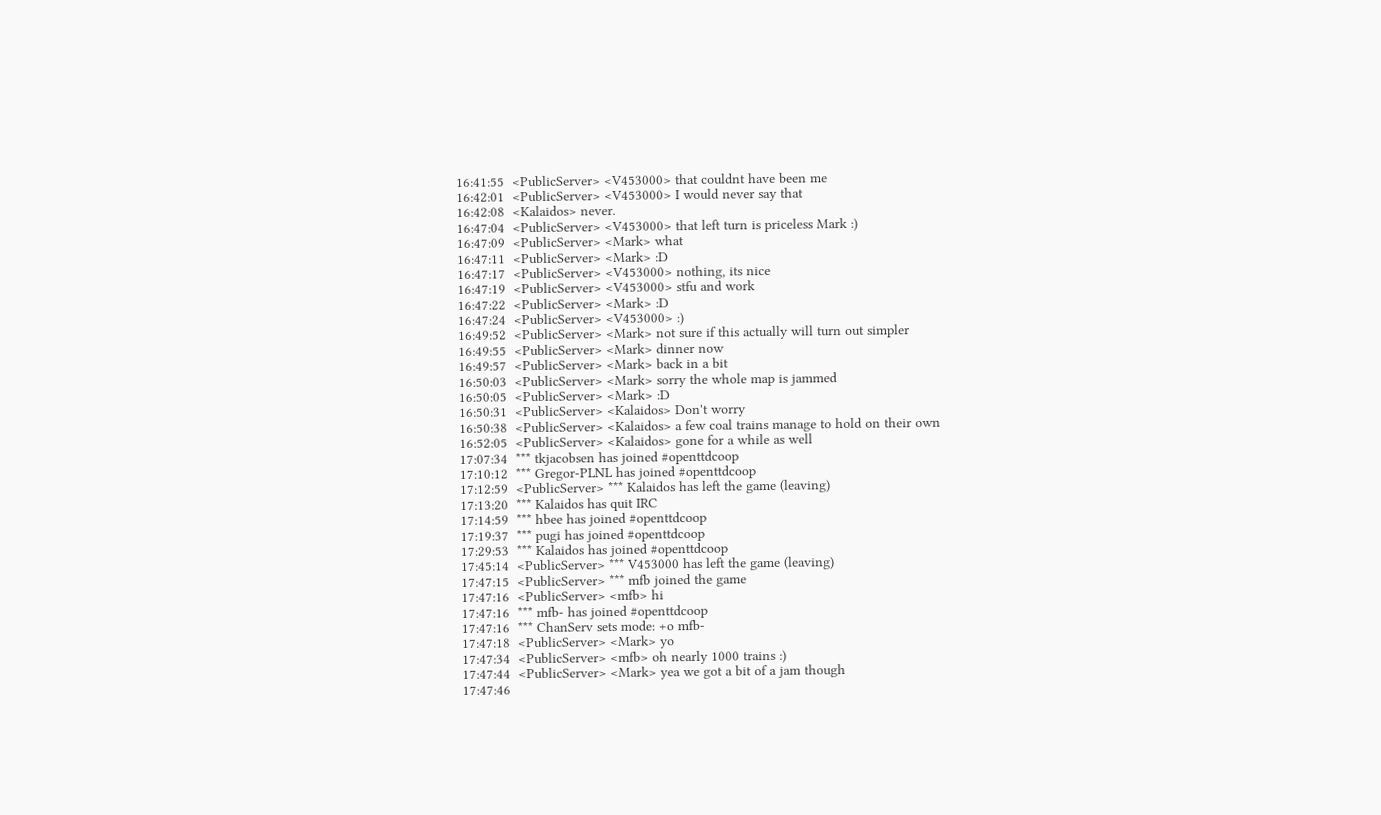16:41:55  <PublicServer> <V453000> that couldnt have been me
16:42:01  <PublicServer> <V453000> I would never say that
16:42:08  <Kalaidos> never.
16:47:04  <PublicServer> <V453000> that left turn is priceless Mark :)
16:47:09  <PublicServer> <Mark> what
16:47:11  <PublicServer> <Mark> :D
16:47:17  <PublicServer> <V453000> nothing, its nice
16:47:19  <PublicServer> <V453000> stfu and work
16:47:22  <PublicServer> <Mark> :D
16:47:24  <PublicServer> <V453000> :)
16:49:52  <PublicServer> <Mark> not sure if this actually will turn out simpler
16:49:55  <PublicServer> <Mark> dinner now
16:49:57  <PublicServer> <Mark> back in a bit
16:50:03  <PublicServer> <Mark> sorry the whole map is jammed
16:50:05  <PublicServer> <Mark> :D
16:50:31  <PublicServer> <Kalaidos> Don't worry
16:50:38  <PublicServer> <Kalaidos> a few coal trains manage to hold on their own
16:52:05  <PublicServer> <Kalaidos> gone for a while as well
17:07:34  *** tkjacobsen has joined #openttdcoop
17:10:12  *** Gregor-PLNL has joined #openttdcoop
17:12:59  <PublicServer> *** Kalaidos has left the game (leaving)
17:13:20  *** Kalaidos has quit IRC
17:14:59  *** hbee has joined #openttdcoop
17:19:37  *** pugi has joined #openttdcoop
17:29:53  *** Kalaidos has joined #openttdcoop
17:45:14  <PublicServer> *** V453000 has left the game (leaving)
17:47:15  <PublicServer> *** mfb joined the game
17:47:16  <PublicServer> <mfb> hi
17:47:16  *** mfb- has joined #openttdcoop
17:47:16  *** ChanServ sets mode: +o mfb-
17:47:18  <PublicServer> <Mark> yo
17:47:34  <PublicServer> <mfb> oh nearly 1000 trains :)
17:47:44  <PublicServer> <Mark> yea we got a bit of a jam though
17:47:46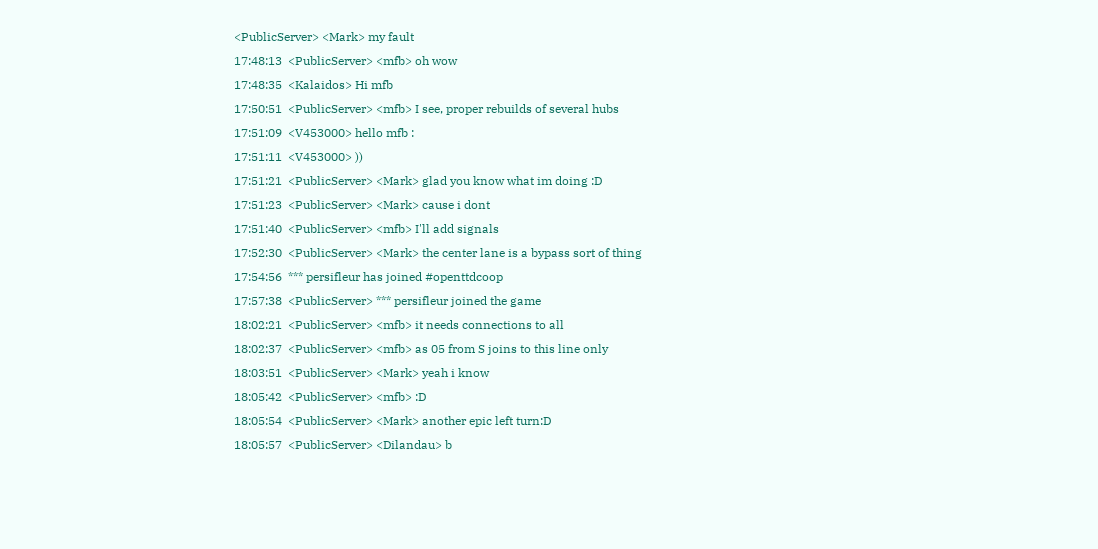<PublicServer> <Mark> my fault
17:48:13  <PublicServer> <mfb> oh wow
17:48:35  <Kalaidos> Hi mfb
17:50:51  <PublicServer> <mfb> I see, proper rebuilds of several hubs
17:51:09  <V453000> hello mfb :
17:51:11  <V453000> ))
17:51:21  <PublicServer> <Mark> glad you know what im doing :D
17:51:23  <PublicServer> <Mark> cause i dont
17:51:40  <PublicServer> <mfb> I'll add signals
17:52:30  <PublicServer> <Mark> the center lane is a bypass sort of thing
17:54:56  *** persifleur has joined #openttdcoop
17:57:38  <PublicServer> *** persifleur joined the game
18:02:21  <PublicServer> <mfb> it needs connections to all
18:02:37  <PublicServer> <mfb> as 05 from S joins to this line only
18:03:51  <PublicServer> <Mark> yeah i know
18:05:42  <PublicServer> <mfb> :D
18:05:54  <PublicServer> <Mark> another epic left turn:D
18:05:57  <PublicServer> <Dilandau> b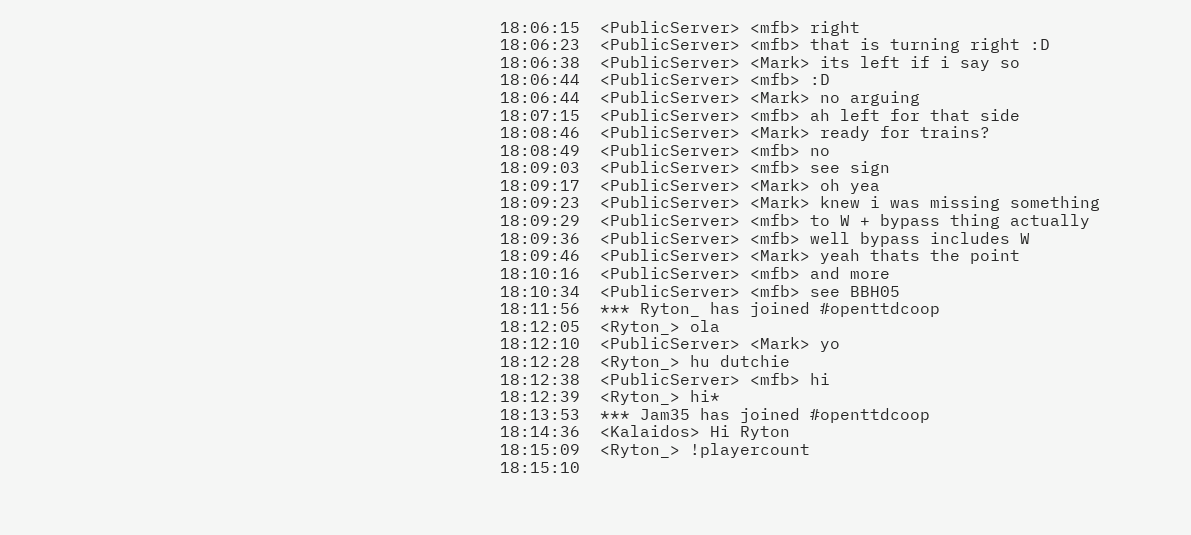18:06:15  <PublicServer> <mfb> right
18:06:23  <PublicServer> <mfb> that is turning right :D
18:06:38  <PublicServer> <Mark> its left if i say so
18:06:44  <PublicServer> <mfb> :D
18:06:44  <PublicServer> <Mark> no arguing
18:07:15  <PublicServer> <mfb> ah left for that side
18:08:46  <PublicServer> <Mark> ready for trains?
18:08:49  <PublicServer> <mfb> no
18:09:03  <PublicServer> <mfb> see sign
18:09:17  <PublicServer> <Mark> oh yea
18:09:23  <PublicServer> <Mark> knew i was missing something
18:09:29  <PublicServer> <mfb> to W + bypass thing actually
18:09:36  <PublicServer> <mfb> well bypass includes W
18:09:46  <PublicServer> <Mark> yeah thats the point
18:10:16  <PublicServer> <mfb> and more
18:10:34  <PublicServer> <mfb> see BBH05
18:11:56  *** Ryton_ has joined #openttdcoop
18:12:05  <Ryton_> ola
18:12:10  <PublicServer> <Mark> yo
18:12:28  <Ryton_> hu dutchie
18:12:38  <PublicServer> <mfb> hi
18:12:39  <Ryton_> hi*
18:13:53  *** Jam35 has joined #openttdcoop
18:14:36  <Kalaidos> Hi Ryton
18:15:09  <Ryton_> !playercount
18:15:10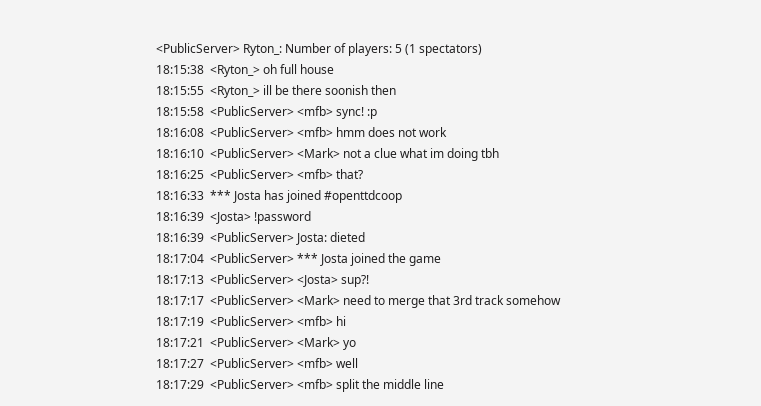<PublicServer> Ryton_: Number of players: 5 (1 spectators)
18:15:38  <Ryton_> oh full house
18:15:55  <Ryton_> ill be there soonish then
18:15:58  <PublicServer> <mfb> sync! :p
18:16:08  <PublicServer> <mfb> hmm does not work
18:16:10  <PublicServer> <Mark> not a clue what im doing tbh
18:16:25  <PublicServer> <mfb> that?
18:16:33  *** Josta has joined #openttdcoop
18:16:39  <Josta> !password
18:16:39  <PublicServer> Josta: dieted
18:17:04  <PublicServer> *** Josta joined the game
18:17:13  <PublicServer> <Josta> sup?!
18:17:17  <PublicServer> <Mark> need to merge that 3rd track somehow
18:17:19  <PublicServer> <mfb> hi
18:17:21  <PublicServer> <Mark> yo
18:17:27  <PublicServer> <mfb> well
18:17:29  <PublicServer> <mfb> split the middle line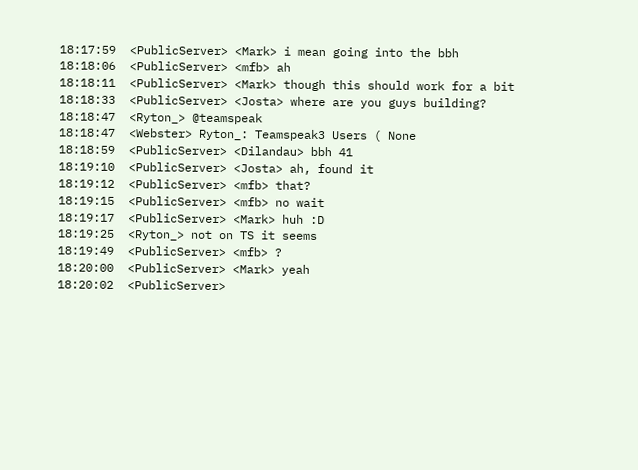18:17:59  <PublicServer> <Mark> i mean going into the bbh
18:18:06  <PublicServer> <mfb> ah
18:18:11  <PublicServer> <Mark> though this should work for a bit
18:18:33  <PublicServer> <Josta> where are you guys building?
18:18:47  <Ryton_> @teamspeak
18:18:47  <Webster> Ryton_: Teamspeak3 Users ( None
18:18:59  <PublicServer> <Dilandau> bbh 41
18:19:10  <PublicServer> <Josta> ah, found it
18:19:12  <PublicServer> <mfb> that?
18:19:15  <PublicServer> <mfb> no wait
18:19:17  <PublicServer> <Mark> huh :D
18:19:25  <Ryton_> not on TS it seems
18:19:49  <PublicServer> <mfb> ?
18:20:00  <PublicServer> <Mark> yeah
18:20:02  <PublicServer>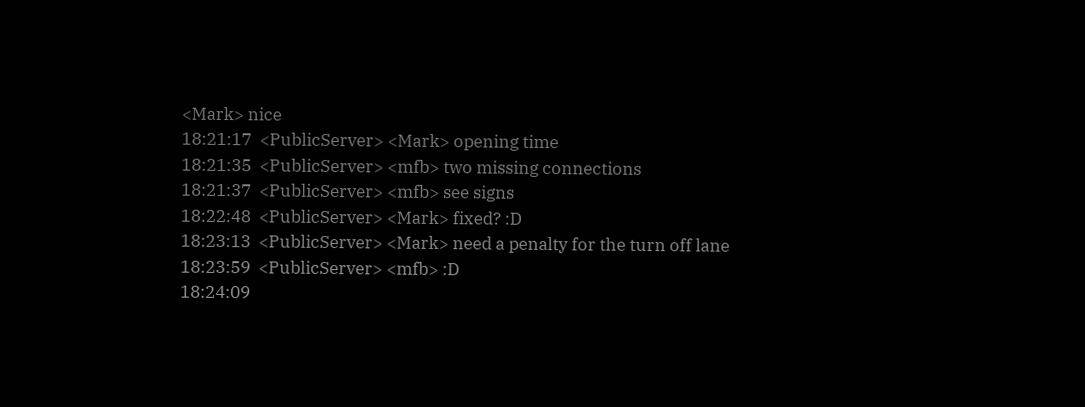<Mark> nice
18:21:17  <PublicServer> <Mark> opening time
18:21:35  <PublicServer> <mfb> two missing connections
18:21:37  <PublicServer> <mfb> see signs
18:22:48  <PublicServer> <Mark> fixed? :D
18:23:13  <PublicServer> <Mark> need a penalty for the turn off lane
18:23:59  <PublicServer> <mfb> :D
18:24:09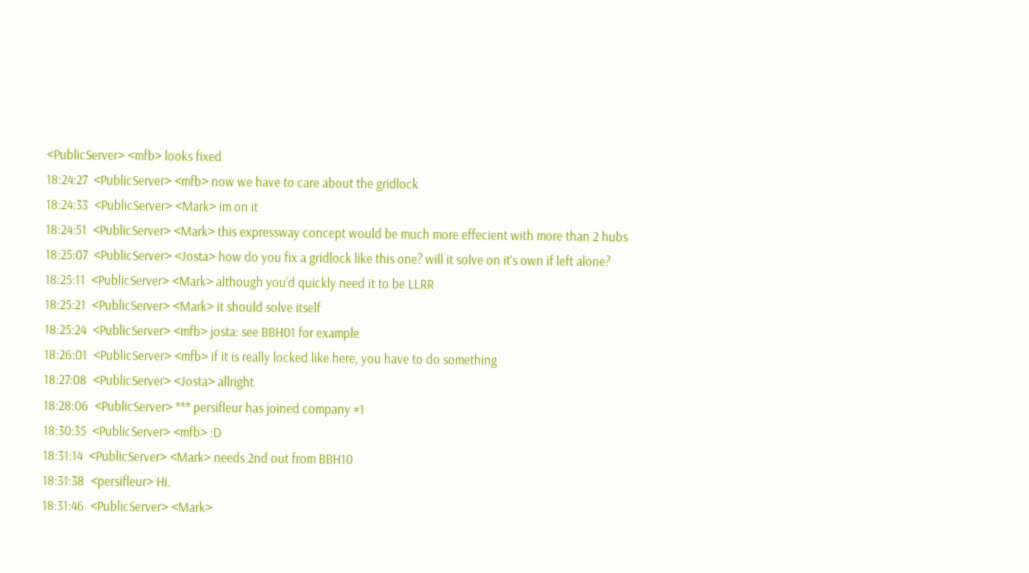<PublicServer> <mfb> looks fixed
18:24:27  <PublicServer> <mfb> now we have to care about the gridlock
18:24:33  <PublicServer> <Mark> im on it
18:24:51  <PublicServer> <Mark> this expressway concept would be much more effecient with more than 2 hubs
18:25:07  <PublicServer> <Josta> how do you fix a gridlock like this one? will it solve on it's own if left alone?
18:25:11  <PublicServer> <Mark> although you'd quickly need it to be LLRR
18:25:21  <PublicServer> <Mark> it should solve itself
18:25:24  <PublicServer> <mfb> josta: see BBH01 for example
18:26:01  <PublicServer> <mfb> if it is really locked like here, you have to do something
18:27:08  <PublicServer> <Josta> allright
18:28:06  <PublicServer> *** persifleur has joined company #1
18:30:35  <PublicServer> <mfb> :D
18:31:14  <PublicServer> <Mark> needs 2nd out from BBH10
18:31:38  <persifleur> Hi.
18:31:46  <PublicServer> <Mark>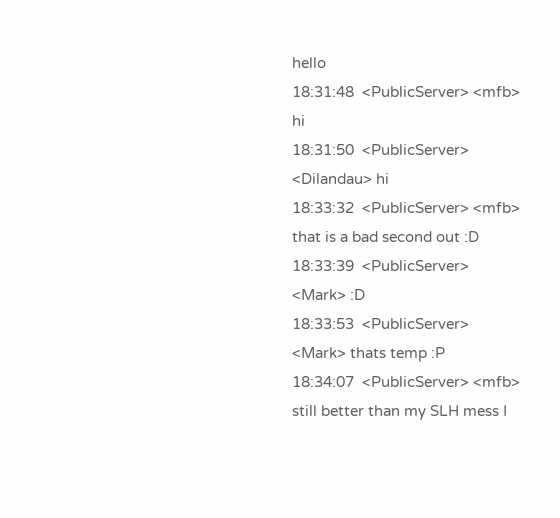hello
18:31:48  <PublicServer> <mfb> hi
18:31:50  <PublicServer> <Dilandau> hi
18:33:32  <PublicServer> <mfb> that is a bad second out :D
18:33:39  <PublicServer> <Mark> :D
18:33:53  <PublicServer> <Mark> thats temp :P
18:34:07  <PublicServer> <mfb> still better than my SLH mess I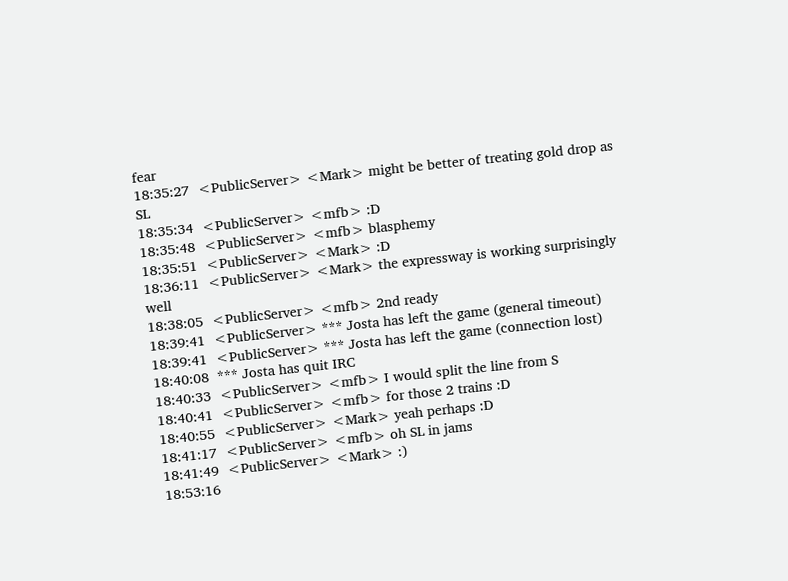fear
18:35:27  <PublicServer> <Mark> might be better of treating gold drop as SL
18:35:34  <PublicServer> <mfb> :D
18:35:48  <PublicServer> <mfb> blasphemy
18:35:51  <PublicServer> <Mark> :D
18:36:11  <PublicServer> <Mark> the expressway is working surprisingly well
18:38:05  <PublicServer> <mfb> 2nd ready
18:39:41  <PublicServer> *** Josta has left the game (general timeout)
18:39:41  <PublicServer> *** Josta has left the game (connection lost)
18:40:08  *** Josta has quit IRC
18:40:33  <PublicServer> <mfb> I would split the line from S
18:40:41  <PublicServer> <mfb> for those 2 trains :D
18:40:55  <PublicServer> <Mark> yeah perhaps :D
18:41:17  <PublicServer> <mfb> oh SL in jams
18:41:49  <PublicServer> <Mark> :)
18:53:16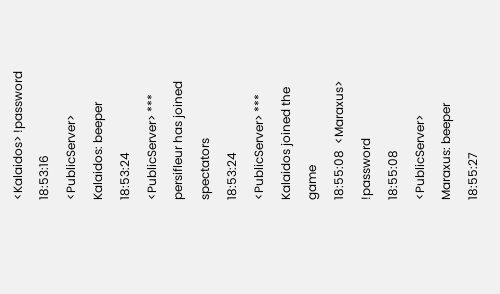<Kalaidos> !password
18:53:16  <PublicServer> Kalaidos: beeper
18:53:24  <PublicServer> *** persifleur has joined spectators
18:53:24  <PublicServer> *** Kalaidos joined the game
18:55:08  <Maraxus> !password
18:55:08  <PublicServer> Maraxus: beeper
18:55:27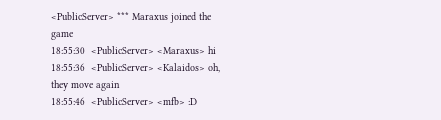<PublicServer> *** Maraxus joined the game
18:55:30  <PublicServer> <Maraxus> hi
18:55:36  <PublicServer> <Kalaidos> oh, they move again
18:55:46  <PublicServer> <mfb> :D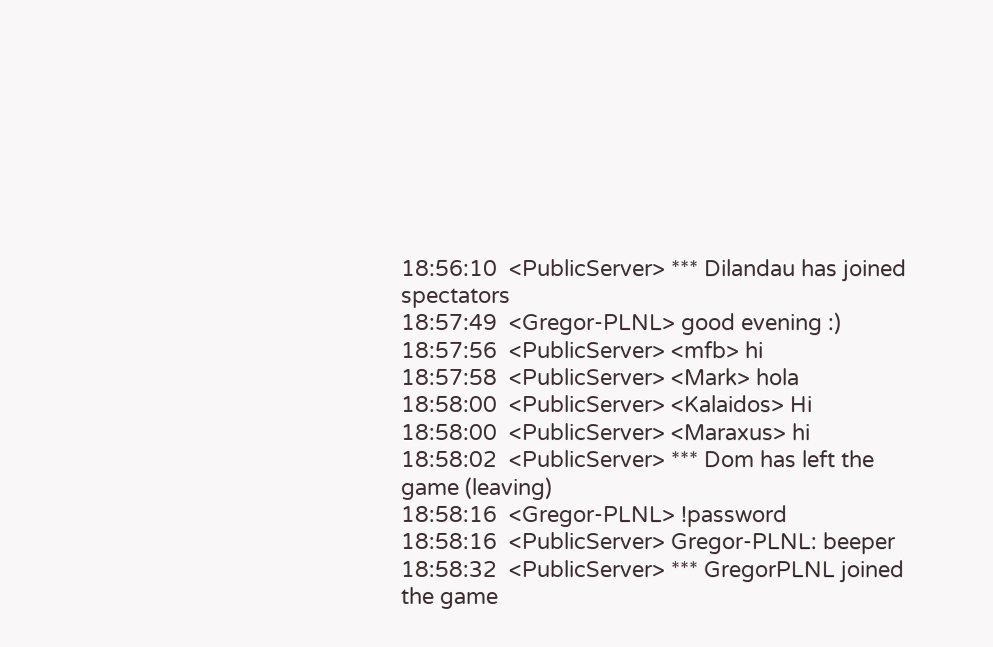18:56:10  <PublicServer> *** Dilandau has joined spectators
18:57:49  <Gregor-PLNL> good evening :)
18:57:56  <PublicServer> <mfb> hi
18:57:58  <PublicServer> <Mark> hola
18:58:00  <PublicServer> <Kalaidos> Hi
18:58:00  <PublicServer> <Maraxus> hi
18:58:02  <PublicServer> *** Dom has left the game (leaving)
18:58:16  <Gregor-PLNL> !password
18:58:16  <PublicServer> Gregor-PLNL: beeper
18:58:32  <PublicServer> *** GregorPLNL joined the game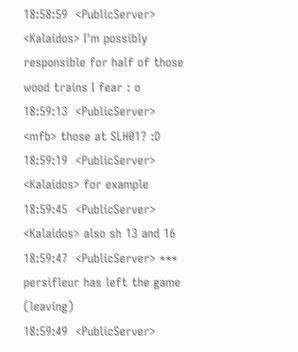18:58:59  <PublicServer> <Kalaidos> I'm possibly responsible for half of those wood trains I fear : o
18:59:13  <PublicServer> <mfb> those at SLH01? :D
18:59:19  <PublicServer> <Kalaidos> for example
18:59:45  <PublicServer> <Kalaidos> also sh 13 and 16
18:59:47  <PublicServer> *** persifleur has left the game (leaving)
18:59:49  <PublicServer>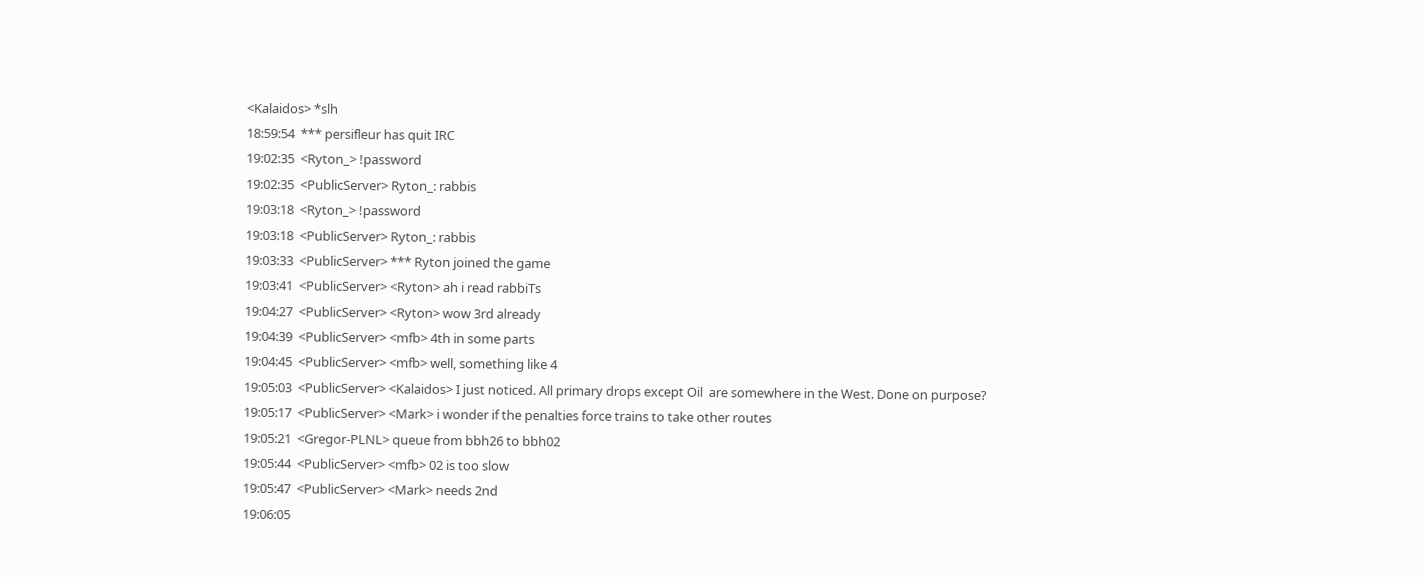<Kalaidos> *slh
18:59:54  *** persifleur has quit IRC
19:02:35  <Ryton_> !password
19:02:35  <PublicServer> Ryton_: rabbis
19:03:18  <Ryton_> !password
19:03:18  <PublicServer> Ryton_: rabbis
19:03:33  <PublicServer> *** Ryton joined the game
19:03:41  <PublicServer> <Ryton> ah i read rabbiTs
19:04:27  <PublicServer> <Ryton> wow 3rd already
19:04:39  <PublicServer> <mfb> 4th in some parts
19:04:45  <PublicServer> <mfb> well, something like 4
19:05:03  <PublicServer> <Kalaidos> I just noticed. All primary drops except Oil  are somewhere in the West. Done on purpose?
19:05:17  <PublicServer> <Mark> i wonder if the penalties force trains to take other routes
19:05:21  <Gregor-PLNL> queue from bbh26 to bbh02
19:05:44  <PublicServer> <mfb> 02 is too slow
19:05:47  <PublicServer> <Mark> needs 2nd
19:06:05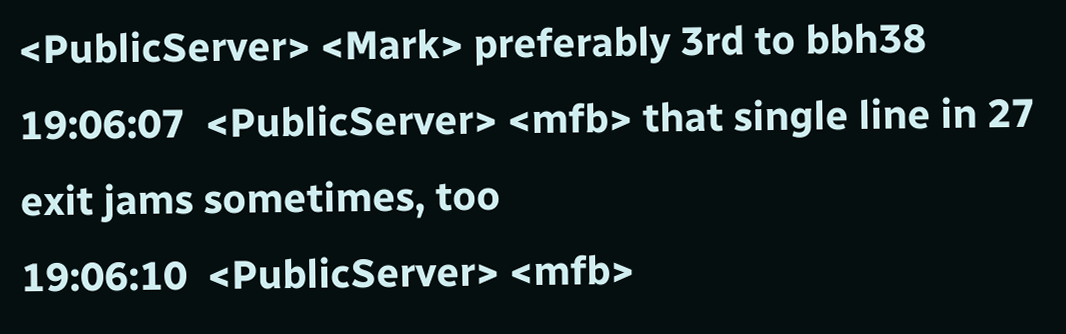<PublicServer> <Mark> preferably 3rd to bbh38
19:06:07  <PublicServer> <mfb> that single line in 27 exit jams sometimes, too
19:06:10  <PublicServer> <mfb>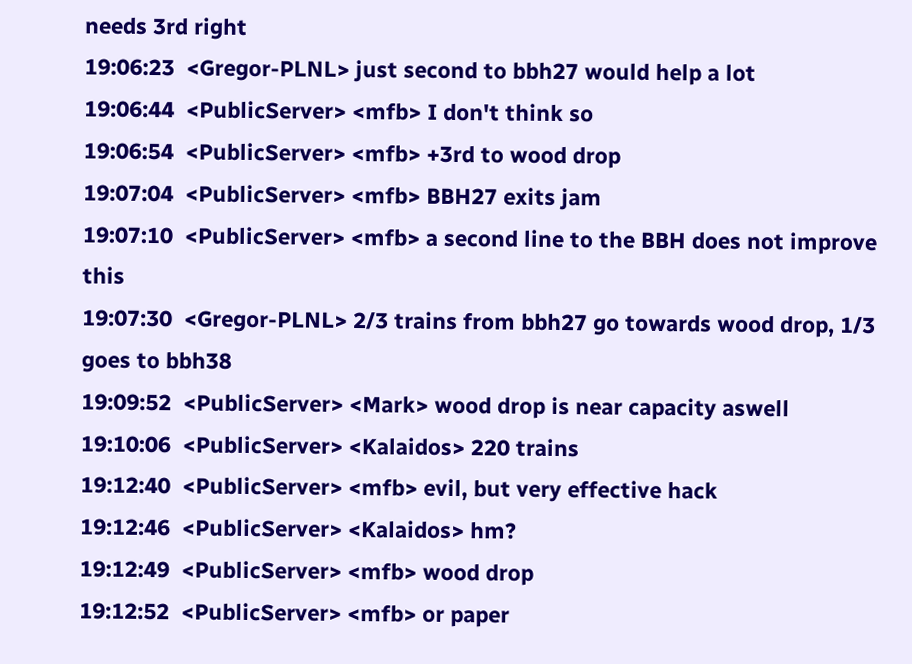needs 3rd right
19:06:23  <Gregor-PLNL> just second to bbh27 would help a lot
19:06:44  <PublicServer> <mfb> I don't think so
19:06:54  <PublicServer> <mfb> +3rd to wood drop
19:07:04  <PublicServer> <mfb> BBH27 exits jam
19:07:10  <PublicServer> <mfb> a second line to the BBH does not improve this
19:07:30  <Gregor-PLNL> 2/3 trains from bbh27 go towards wood drop, 1/3 goes to bbh38
19:09:52  <PublicServer> <Mark> wood drop is near capacity aswell
19:10:06  <PublicServer> <Kalaidos> 220 trains
19:12:40  <PublicServer> <mfb> evil, but very effective hack
19:12:46  <PublicServer> <Kalaidos> hm?
19:12:49  <PublicServer> <mfb> wood drop
19:12:52  <PublicServer> <mfb> or paper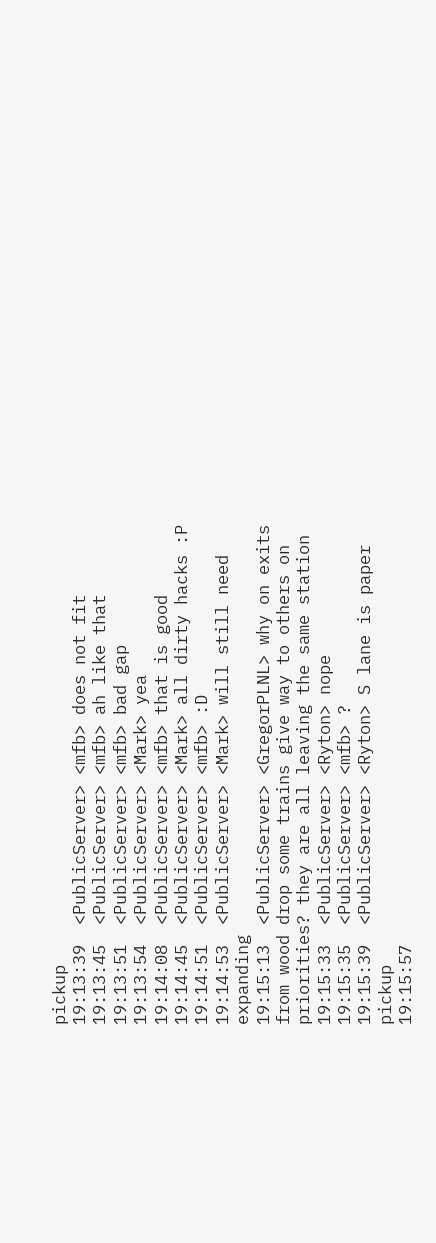pickup
19:13:39  <PublicServer> <mfb> does not fit
19:13:45  <PublicServer> <mfb> ah like that
19:13:51  <PublicServer> <mfb> bad gap
19:13:54  <PublicServer> <Mark> yea
19:14:08  <PublicServer> <mfb> that is good
19:14:45  <PublicServer> <Mark> all dirty hacks :P
19:14:51  <PublicServer> <mfb> :D
19:14:53  <PublicServer> <Mark> will still need expanding
19:15:13  <PublicServer> <GregorPLNL> why on exits from wood drop some trains give way to others on priorities? they are all leaving the same station
19:15:33  <PublicServer> <Ryton> nope
19:15:35  <PublicServer> <mfb> ?
19:15:39  <PublicServer> <Ryton> S lane is paper pickup
19:15:57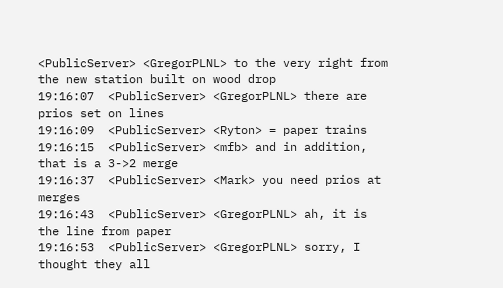<PublicServer> <GregorPLNL> to the very right from the new station built on wood drop
19:16:07  <PublicServer> <GregorPLNL> there are prios set on lines
19:16:09  <PublicServer> <Ryton> = paper trains
19:16:15  <PublicServer> <mfb> and in addition, that is a 3->2 merge
19:16:37  <PublicServer> <Mark> you need prios at merges
19:16:43  <PublicServer> <GregorPLNL> ah, it is the line from paper
19:16:53  <PublicServer> <GregorPLNL> sorry, I thought they all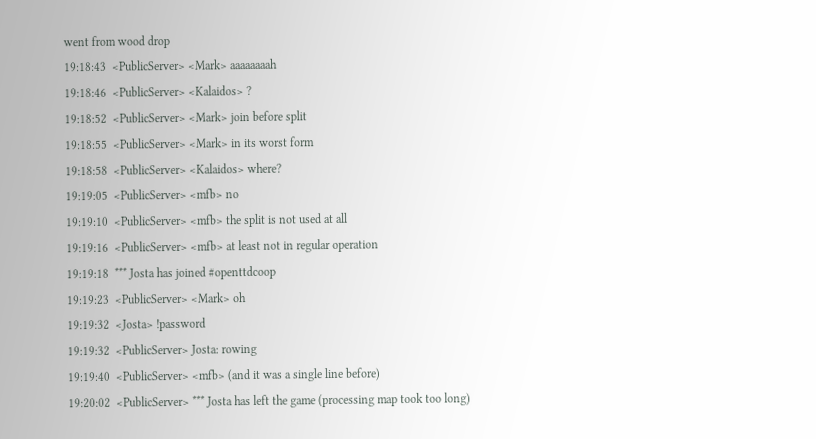went from wood drop
19:18:43  <PublicServer> <Mark> aaaaaaaah
19:18:46  <PublicServer> <Kalaidos> ?
19:18:52  <PublicServer> <Mark> join before split
19:18:55  <PublicServer> <Mark> in its worst form
19:18:58  <PublicServer> <Kalaidos> where?
19:19:05  <PublicServer> <mfb> no
19:19:10  <PublicServer> <mfb> the split is not used at all
19:19:16  <PublicServer> <mfb> at least not in regular operation
19:19:18  *** Josta has joined #openttdcoop
19:19:23  <PublicServer> <Mark> oh
19:19:32  <Josta> !password
19:19:32  <PublicServer> Josta: rowing
19:19:40  <PublicServer> <mfb> (and it was a single line before)
19:20:02  <PublicServer> *** Josta has left the game (processing map took too long)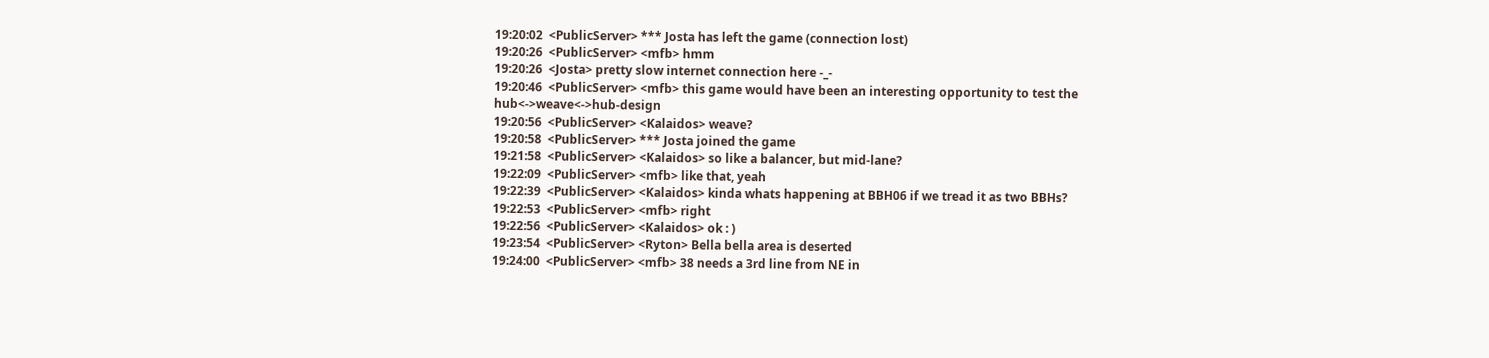19:20:02  <PublicServer> *** Josta has left the game (connection lost)
19:20:26  <PublicServer> <mfb> hmm
19:20:26  <Josta> pretty slow internet connection here -_-
19:20:46  <PublicServer> <mfb> this game would have been an interesting opportunity to test the hub<->weave<->hub-design
19:20:56  <PublicServer> <Kalaidos> weave?
19:20:58  <PublicServer> *** Josta joined the game
19:21:58  <PublicServer> <Kalaidos> so like a balancer, but mid-lane?
19:22:09  <PublicServer> <mfb> like that, yeah
19:22:39  <PublicServer> <Kalaidos> kinda whats happening at BBH06 if we tread it as two BBHs?
19:22:53  <PublicServer> <mfb> right
19:22:56  <PublicServer> <Kalaidos> ok : )
19:23:54  <PublicServer> <Ryton> Bella bella area is deserted
19:24:00  <PublicServer> <mfb> 38 needs a 3rd line from NE in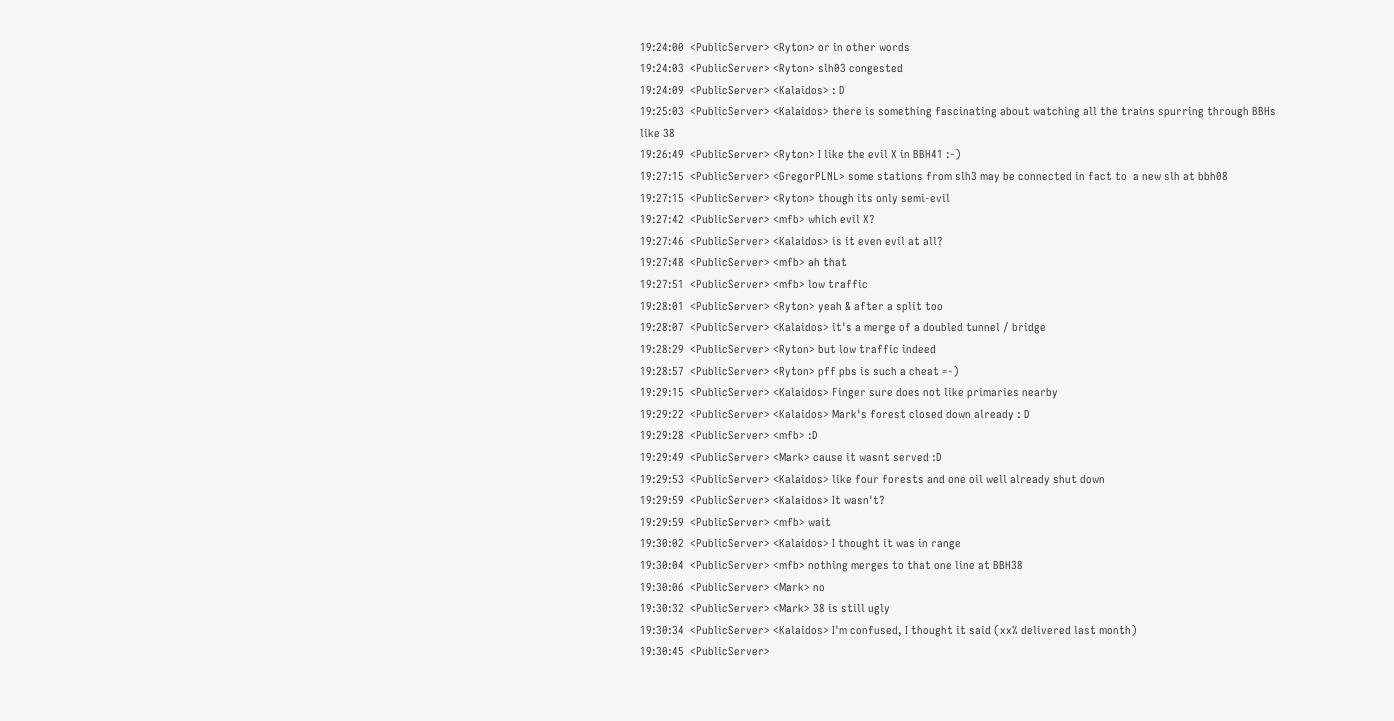19:24:00  <PublicServer> <Ryton> or in other words
19:24:03  <PublicServer> <Ryton> slh03 congested
19:24:09  <PublicServer> <Kalaidos> : D
19:25:03  <PublicServer> <Kalaidos> there is something fascinating about watching all the trains spurring through BBHs like 38
19:26:49  <PublicServer> <Ryton> I like the evil X in BBH41 :-)
19:27:15  <PublicServer> <GregorPLNL> some stations from slh3 may be connected in fact to  a new slh at bbh08
19:27:15  <PublicServer> <Ryton> though its only semi-evil
19:27:42  <PublicServer> <mfb> which evil X?
19:27:46  <PublicServer> <Kalaidos> is it even evil at all?
19:27:48  <PublicServer> <mfb> ah that
19:27:51  <PublicServer> <mfb> low traffic
19:28:01  <PublicServer> <Ryton> yeah & after a split too
19:28:07  <PublicServer> <Kalaidos> it's a merge of a doubled tunnel / bridge
19:28:29  <PublicServer> <Ryton> but low traffic indeed
19:28:57  <PublicServer> <Ryton> pff pbs is such a cheat =-)
19:29:15  <PublicServer> <Kalaidos> Finger sure does not like primaries nearby
19:29:22  <PublicServer> <Kalaidos> Mark's forest closed down already : D
19:29:28  <PublicServer> <mfb> :D
19:29:49  <PublicServer> <Mark> cause it wasnt served :D
19:29:53  <PublicServer> <Kalaidos> like four forests and one oil well already shut down
19:29:59  <PublicServer> <Kalaidos> It wasn't?
19:29:59  <PublicServer> <mfb> wait
19:30:02  <PublicServer> <Kalaidos> I thought it was in range
19:30:04  <PublicServer> <mfb> nothing merges to that one line at BBH38
19:30:06  <PublicServer> <Mark> no
19:30:32  <PublicServer> <Mark> 38 is still ugly
19:30:34  <PublicServer> <Kalaidos> I'm confused, I thought it said (xx% delivered last month)
19:30:45  <PublicServer>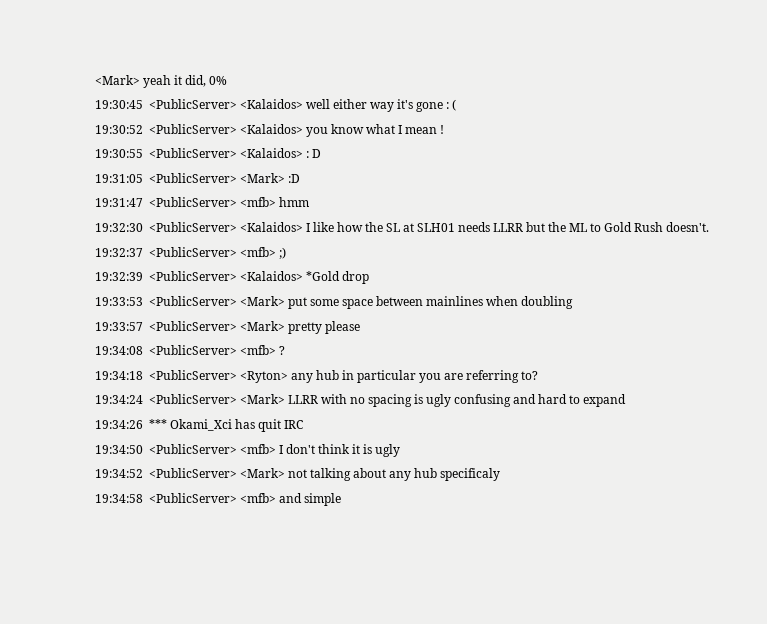<Mark> yeah it did, 0%
19:30:45  <PublicServer> <Kalaidos> well either way it's gone : (
19:30:52  <PublicServer> <Kalaidos> you know what I mean !
19:30:55  <PublicServer> <Kalaidos> : D
19:31:05  <PublicServer> <Mark> :D
19:31:47  <PublicServer> <mfb> hmm
19:32:30  <PublicServer> <Kalaidos> I like how the SL at SLH01 needs LLRR but the ML to Gold Rush doesn't.
19:32:37  <PublicServer> <mfb> ;)
19:32:39  <PublicServer> <Kalaidos> *Gold drop
19:33:53  <PublicServer> <Mark> put some space between mainlines when doubling
19:33:57  <PublicServer> <Mark> pretty please
19:34:08  <PublicServer> <mfb> ?
19:34:18  <PublicServer> <Ryton> any hub in particular you are referring to?
19:34:24  <PublicServer> <Mark> LLRR with no spacing is ugly confusing and hard to expand
19:34:26  *** Okami_Xci has quit IRC
19:34:50  <PublicServer> <mfb> I don't think it is ugly
19:34:52  <PublicServer> <Mark> not talking about any hub specificaly
19:34:58  <PublicServer> <mfb> and simple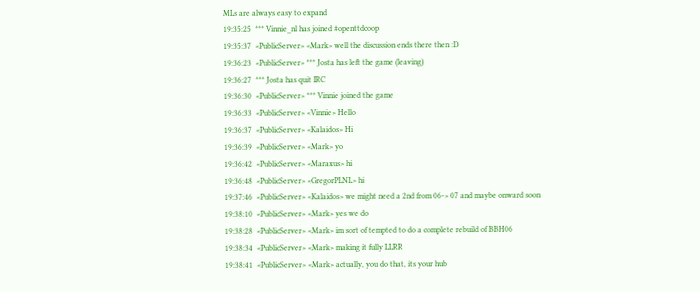MLs are always easy to expand
19:35:25  *** Vinnie_nl has joined #openttdcoop
19:35:37  <PublicServer> <Mark> well the discussion ends there then :D
19:36:23  <PublicServer> *** Josta has left the game (leaving)
19:36:27  *** Josta has quit IRC
19:36:30  <PublicServer> *** Vinnie joined the game
19:36:33  <PublicServer> <Vinnie> Hello
19:36:37  <PublicServer> <Kalaidos> Hi
19:36:39  <PublicServer> <Mark> yo
19:36:42  <PublicServer> <Maraxus> hi
19:36:48  <PublicServer> <GregorPLNL> hi
19:37:46  <PublicServer> <Kalaidos> we might need a 2nd from 06-> 07 and maybe onward soon
19:38:10  <PublicServer> <Mark> yes we do
19:38:28  <PublicServer> <Mark> im sort of tempted to do a complete rebuild of BBH06
19:38:34  <PublicServer> <Mark> making it fully LLRR
19:38:41  <PublicServer> <Mark> actually, you do that, its your hub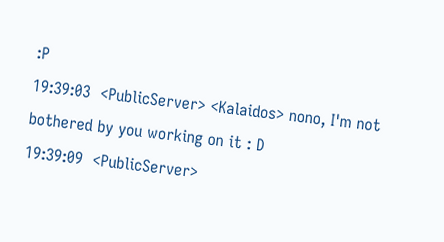:P
19:39:03  <PublicServer> <Kalaidos> nono, I'm not bothered by you working on it : D
19:39:09  <PublicServer>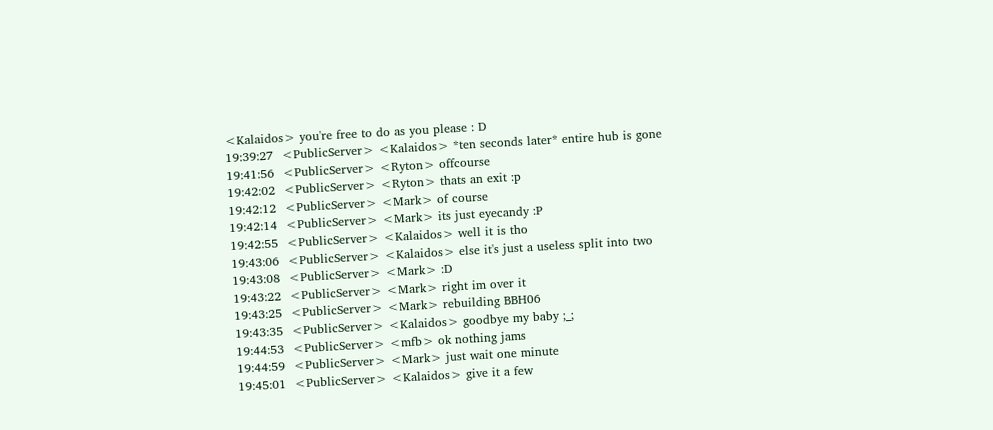<Kalaidos> you're free to do as you please : D
19:39:27  <PublicServer> <Kalaidos> *ten seconds later* entire hub is gone
19:41:56  <PublicServer> <Ryton> offcourse
19:42:02  <PublicServer> <Ryton> thats an exit :p
19:42:12  <PublicServer> <Mark> of course
19:42:14  <PublicServer> <Mark> its just eyecandy :P
19:42:55  <PublicServer> <Kalaidos> well it is tho
19:43:06  <PublicServer> <Kalaidos> else it's just a useless split into two
19:43:08  <PublicServer> <Mark> :D
19:43:22  <PublicServer> <Mark> right im over it
19:43:25  <PublicServer> <Mark> rebuilding BBH06
19:43:35  <PublicServer> <Kalaidos> goodbye my baby ;_;
19:44:53  <PublicServer> <mfb> ok nothing jams
19:44:59  <PublicServer> <Mark> just wait one minute
19:45:01  <PublicServer> <Kalaidos> give it a few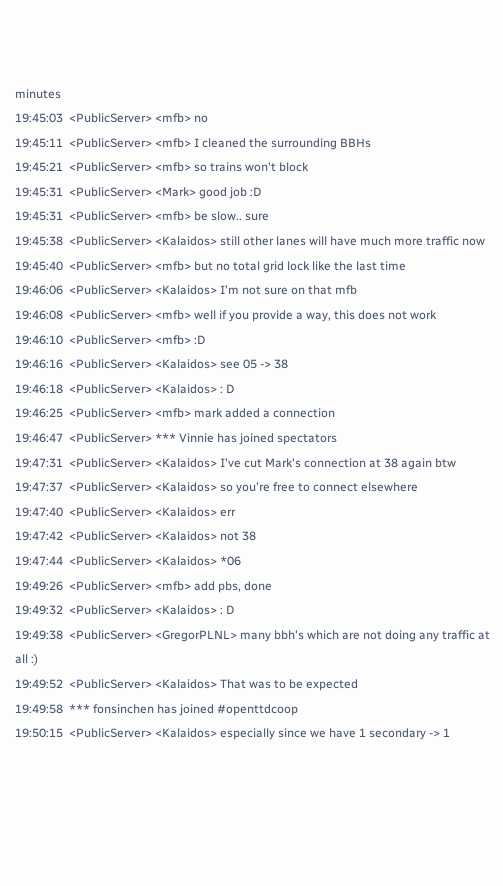minutes
19:45:03  <PublicServer> <mfb> no
19:45:11  <PublicServer> <mfb> I cleaned the surrounding BBHs
19:45:21  <PublicServer> <mfb> so trains won't block
19:45:31  <PublicServer> <Mark> good job :D
19:45:31  <PublicServer> <mfb> be slow.. sure
19:45:38  <PublicServer> <Kalaidos> still other lanes will have much more traffic now
19:45:40  <PublicServer> <mfb> but no total grid lock like the last time
19:46:06  <PublicServer> <Kalaidos> I'm not sure on that mfb
19:46:08  <PublicServer> <mfb> well if you provide a way, this does not work
19:46:10  <PublicServer> <mfb> :D
19:46:16  <PublicServer> <Kalaidos> see 05 -> 38
19:46:18  <PublicServer> <Kalaidos> : D
19:46:25  <PublicServer> <mfb> mark added a connection
19:46:47  <PublicServer> *** Vinnie has joined spectators
19:47:31  <PublicServer> <Kalaidos> I've cut Mark's connection at 38 again btw
19:47:37  <PublicServer> <Kalaidos> so you're free to connect elsewhere
19:47:40  <PublicServer> <Kalaidos> err
19:47:42  <PublicServer> <Kalaidos> not 38
19:47:44  <PublicServer> <Kalaidos> *06
19:49:26  <PublicServer> <mfb> add pbs, done
19:49:32  <PublicServer> <Kalaidos> : D
19:49:38  <PublicServer> <GregorPLNL> many bbh's which are not doing any traffic at all :)
19:49:52  <PublicServer> <Kalaidos> That was to be expected
19:49:58  *** fonsinchen has joined #openttdcoop
19:50:15  <PublicServer> <Kalaidos> especially since we have 1 secondary -> 1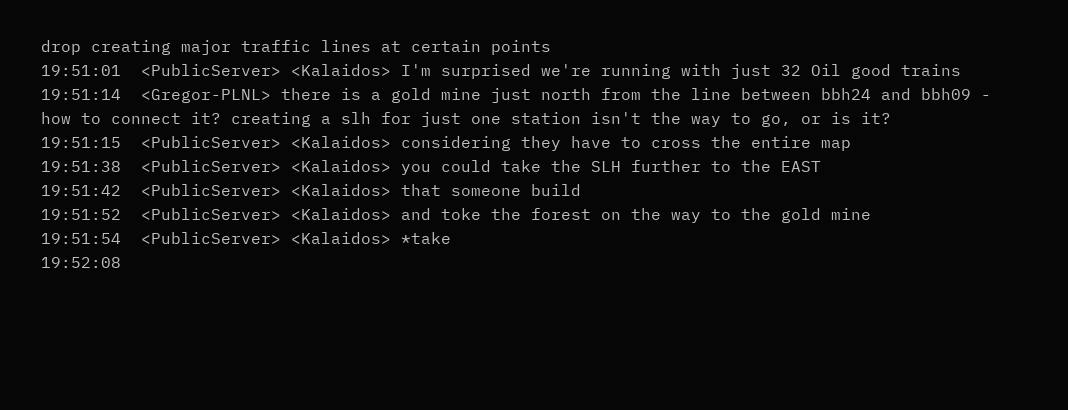drop creating major traffic lines at certain points
19:51:01  <PublicServer> <Kalaidos> I'm surprised we're running with just 32 Oil good trains
19:51:14  <Gregor-PLNL> there is a gold mine just north from the line between bbh24 and bbh09 - how to connect it? creating a slh for just one station isn't the way to go, or is it?
19:51:15  <PublicServer> <Kalaidos> considering they have to cross the entire map
19:51:38  <PublicServer> <Kalaidos> you could take the SLH further to the EAST
19:51:42  <PublicServer> <Kalaidos> that someone build
19:51:52  <PublicServer> <Kalaidos> and toke the forest on the way to the gold mine
19:51:54  <PublicServer> <Kalaidos> *take
19:52:08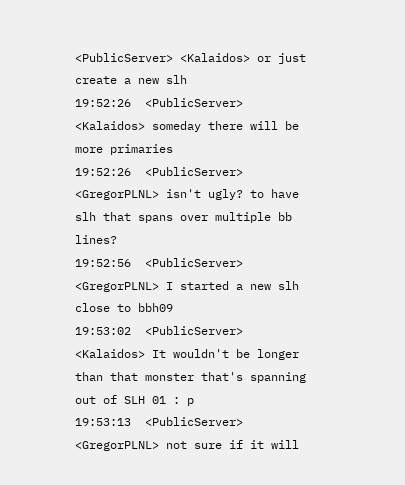<PublicServer> <Kalaidos> or just create a new slh
19:52:26  <PublicServer> <Kalaidos> someday there will be more primaries
19:52:26  <PublicServer> <GregorPLNL> isn't ugly? to have slh that spans over multiple bb lines?
19:52:56  <PublicServer> <GregorPLNL> I started a new slh close to bbh09
19:53:02  <PublicServer> <Kalaidos> It wouldn't be longer than that monster that's spanning out of SLH 01 : p
19:53:13  <PublicServer> <GregorPLNL> not sure if it will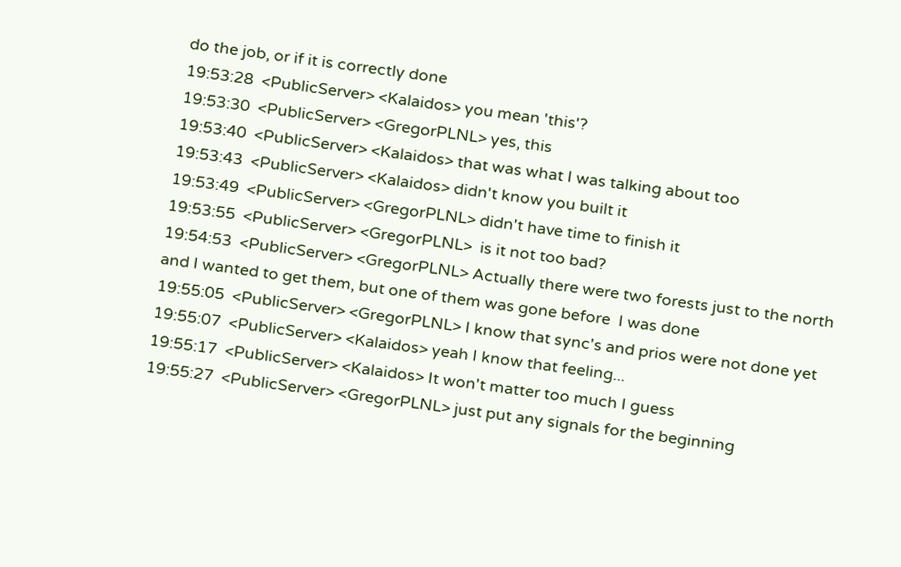do the job, or if it is correctly done
19:53:28  <PublicServer> <Kalaidos> you mean 'this'?
19:53:30  <PublicServer> <GregorPLNL> yes, this
19:53:40  <PublicServer> <Kalaidos> that was what I was talking about too
19:53:43  <PublicServer> <Kalaidos> didn't know you built it
19:53:49  <PublicServer> <GregorPLNL> didn't have time to finish it
19:53:55  <PublicServer> <GregorPLNL>  is it not too bad?
19:54:53  <PublicServer> <GregorPLNL> Actually there were two forests just to the north and I wanted to get them, but one of them was gone before  I was done
19:55:05  <PublicServer> <GregorPLNL> I know that sync's and prios were not done yet
19:55:07  <PublicServer> <Kalaidos> yeah I know that feeling...
19:55:17  <PublicServer> <Kalaidos> It won't matter too much I guess
19:55:27  <PublicServer> <GregorPLNL> just put any signals for the beginning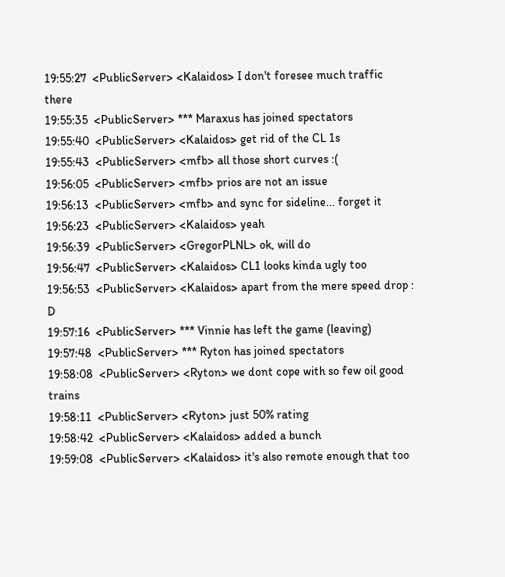19:55:27  <PublicServer> <Kalaidos> I don't foresee much traffic there
19:55:35  <PublicServer> *** Maraxus has joined spectators
19:55:40  <PublicServer> <Kalaidos> get rid of the CL 1s
19:55:43  <PublicServer> <mfb> all those short curves :(
19:56:05  <PublicServer> <mfb> prios are not an issue
19:56:13  <PublicServer> <mfb> and sync for sideline... forget it
19:56:23  <PublicServer> <Kalaidos> yeah
19:56:39  <PublicServer> <GregorPLNL> ok, will do
19:56:47  <PublicServer> <Kalaidos> CL1 looks kinda ugly too
19:56:53  <PublicServer> <Kalaidos> apart from the mere speed drop : D
19:57:16  <PublicServer> *** Vinnie has left the game (leaving)
19:57:48  <PublicServer> *** Ryton has joined spectators
19:58:08  <PublicServer> <Ryton> we dont cope with so few oil good trains
19:58:11  <PublicServer> <Ryton> just 50% rating
19:58:42  <PublicServer> <Kalaidos> added a bunch
19:59:08  <PublicServer> <Kalaidos> it's also remote enough that too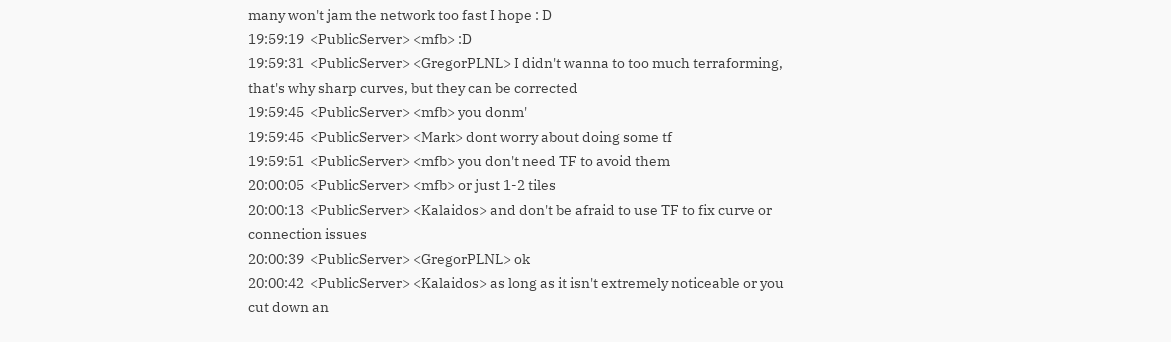many won't jam the network too fast I hope : D
19:59:19  <PublicServer> <mfb> :D
19:59:31  <PublicServer> <GregorPLNL> I didn't wanna to too much terraforming, that's why sharp curves, but they can be corrected
19:59:45  <PublicServer> <mfb> you donm'
19:59:45  <PublicServer> <Mark> dont worry about doing some tf
19:59:51  <PublicServer> <mfb> you don't need TF to avoid them
20:00:05  <PublicServer> <mfb> or just 1-2 tiles
20:00:13  <PublicServer> <Kalaidos> and don't be afraid to use TF to fix curve or connection issues
20:00:39  <PublicServer> <GregorPLNL> ok
20:00:42  <PublicServer> <Kalaidos> as long as it isn't extremely noticeable or you cut down an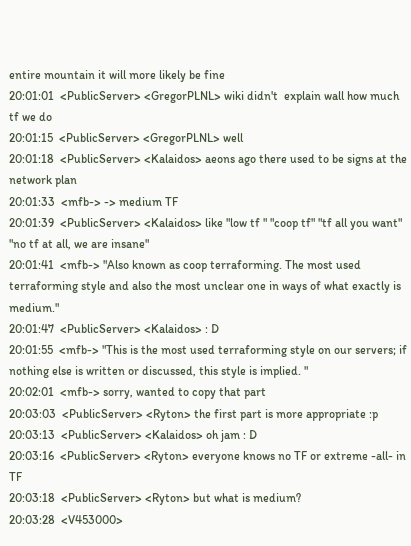entire mountain it will more likely be fine
20:01:01  <PublicServer> <GregorPLNL> wiki didn't  explain wall how much tf we do
20:01:15  <PublicServer> <GregorPLNL> well
20:01:18  <PublicServer> <Kalaidos> aeons ago there used to be signs at the network plan
20:01:33  <mfb-> -> medium TF
20:01:39  <PublicServer> <Kalaidos> like "low tf " "coop tf" "tf all you want" "no tf at all, we are insane"
20:01:41  <mfb-> "Also known as coop terraforming. The most used terraforming style and also the most unclear one in ways of what exactly is medium."
20:01:47  <PublicServer> <Kalaidos> : D
20:01:55  <mfb-> "This is the most used terraforming style on our servers; if nothing else is written or discussed, this style is implied. "
20:02:01  <mfb-> sorry, wanted to copy that part
20:03:03  <PublicServer> <Ryton> the first part is more appropriate :p
20:03:13  <PublicServer> <Kalaidos> oh jam : D
20:03:16  <PublicServer> <Ryton> everyone knows no TF or extreme -all- in TF
20:03:18  <PublicServer> <Ryton> but what is medium?
20:03:28  <V453000>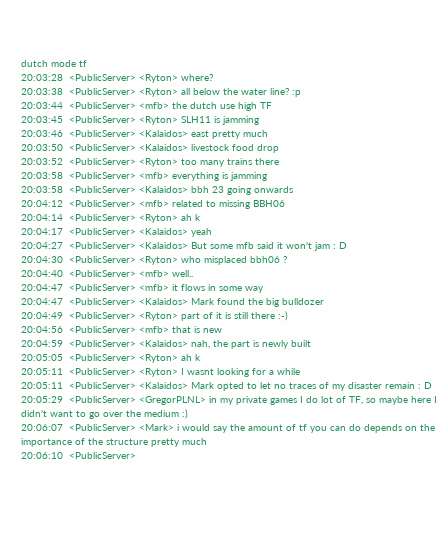dutch mode tf
20:03:28  <PublicServer> <Ryton> where?
20:03:38  <PublicServer> <Ryton> all below the water line? :p
20:03:44  <PublicServer> <mfb> the dutch use high TF
20:03:45  <PublicServer> <Ryton> SLH11 is jamming
20:03:46  <PublicServer> <Kalaidos> east pretty much
20:03:50  <PublicServer> <Kalaidos> livestock food drop
20:03:52  <PublicServer> <Ryton> too many trains there
20:03:58  <PublicServer> <mfb> everything is jamming
20:03:58  <PublicServer> <Kalaidos> bbh 23 going onwards
20:04:12  <PublicServer> <mfb> related to missing BBH06
20:04:14  <PublicServer> <Ryton> ah k
20:04:17  <PublicServer> <Kalaidos> yeah
20:04:27  <PublicServer> <Kalaidos> But some mfb said it won't jam : D
20:04:30  <PublicServer> <Ryton> who misplaced bbh06 ?
20:04:40  <PublicServer> <mfb> well..
20:04:47  <PublicServer> <mfb> it flows in some way
20:04:47  <PublicServer> <Kalaidos> Mark found the big bulldozer
20:04:49  <PublicServer> <Ryton> part of it is still there :-)
20:04:56  <PublicServer> <mfb> that is new
20:04:59  <PublicServer> <Kalaidos> nah, the part is newly built
20:05:05  <PublicServer> <Ryton> ah k
20:05:11  <PublicServer> <Ryton> I wasnt looking for a while
20:05:11  <PublicServer> <Kalaidos> Mark opted to let no traces of my disaster remain : D
20:05:29  <PublicServer> <GregorPLNL> in my private games I do lot of TF, so maybe here I didn't want to go over the medium :)
20:06:07  <PublicServer> <Mark> i would say the amount of tf you can do depends on the importance of the structure pretty much
20:06:10  <PublicServer>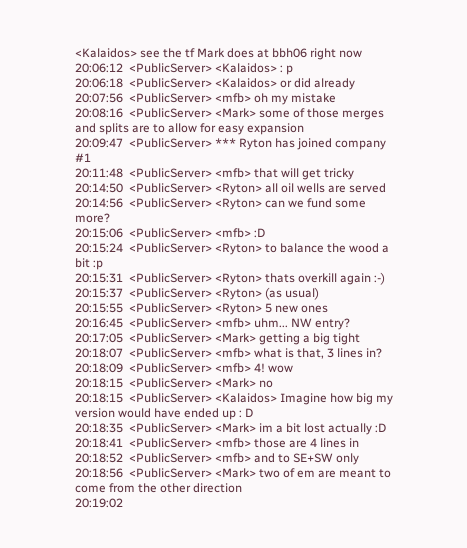<Kalaidos> see the tf Mark does at bbh06 right now
20:06:12  <PublicServer> <Kalaidos> : p
20:06:18  <PublicServer> <Kalaidos> or did already
20:07:56  <PublicServer> <mfb> oh my mistake
20:08:16  <PublicServer> <Mark> some of those merges and splits are to allow for easy expansion
20:09:47  <PublicServer> *** Ryton has joined company #1
20:11:48  <PublicServer> <mfb> that will get tricky
20:14:50  <PublicServer> <Ryton> all oil wells are served
20:14:56  <PublicServer> <Ryton> can we fund some more?
20:15:06  <PublicServer> <mfb> :D
20:15:24  <PublicServer> <Ryton> to balance the wood a bit :p
20:15:31  <PublicServer> <Ryton> thats overkill again :-)
20:15:37  <PublicServer> <Ryton> (as usual)
20:15:55  <PublicServer> <Ryton> 5 new ones
20:16:45  <PublicServer> <mfb> uhm... NW entry?
20:17:05  <PublicServer> <Mark> getting a big tight
20:18:07  <PublicServer> <mfb> what is that, 3 lines in?
20:18:09  <PublicServer> <mfb> 4! wow
20:18:15  <PublicServer> <Mark> no
20:18:15  <PublicServer> <Kalaidos> Imagine how big my version would have ended up : D
20:18:35  <PublicServer> <Mark> im a bit lost actually :D
20:18:41  <PublicServer> <mfb> those are 4 lines in
20:18:52  <PublicServer> <mfb> and to SE+SW only
20:18:56  <PublicServer> <Mark> two of em are meant to come from the other direction
20:19:02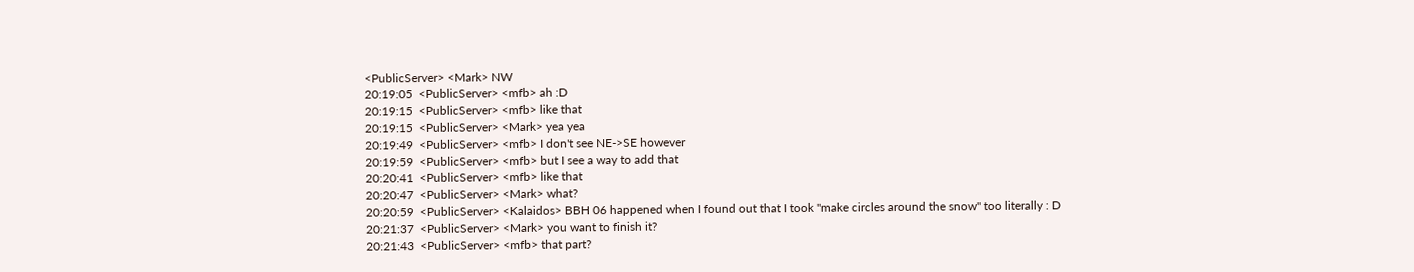<PublicServer> <Mark> NW
20:19:05  <PublicServer> <mfb> ah :D
20:19:15  <PublicServer> <mfb> like that
20:19:15  <PublicServer> <Mark> yea yea
20:19:49  <PublicServer> <mfb> I don't see NE->SE however
20:19:59  <PublicServer> <mfb> but I see a way to add that
20:20:41  <PublicServer> <mfb> like that
20:20:47  <PublicServer> <Mark> what?
20:20:59  <PublicServer> <Kalaidos> BBH 06 happened when I found out that I took "make circles around the snow" too literally : D
20:21:37  <PublicServer> <Mark> you want to finish it?
20:21:43  <PublicServer> <mfb> that part?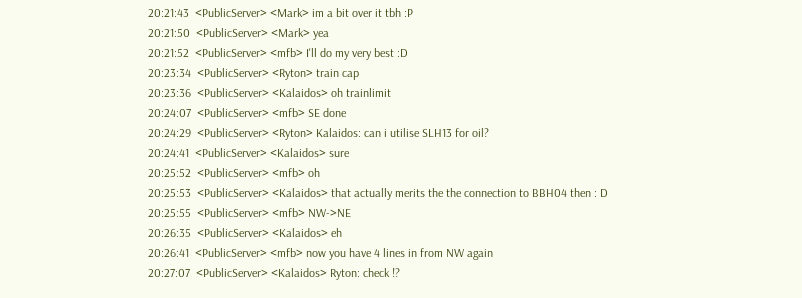20:21:43  <PublicServer> <Mark> im a bit over it tbh :P
20:21:50  <PublicServer> <Mark> yea
20:21:52  <PublicServer> <mfb> I'll do my very best :D
20:23:34  <PublicServer> <Ryton> train cap
20:23:36  <PublicServer> <Kalaidos> oh trainlimit
20:24:07  <PublicServer> <mfb> SE done
20:24:29  <PublicServer> <Ryton> Kalaidos: can i utilise SLH13 for oil?
20:24:41  <PublicServer> <Kalaidos> sure
20:25:52  <PublicServer> <mfb> oh
20:25:53  <PublicServer> <Kalaidos> that actually merits the the connection to BBH04 then : D
20:25:55  <PublicServer> <mfb> NW->NE
20:26:35  <PublicServer> <Kalaidos> eh
20:26:41  <PublicServer> <mfb> now you have 4 lines in from NW again
20:27:07  <PublicServer> <Kalaidos> Ryton: check !?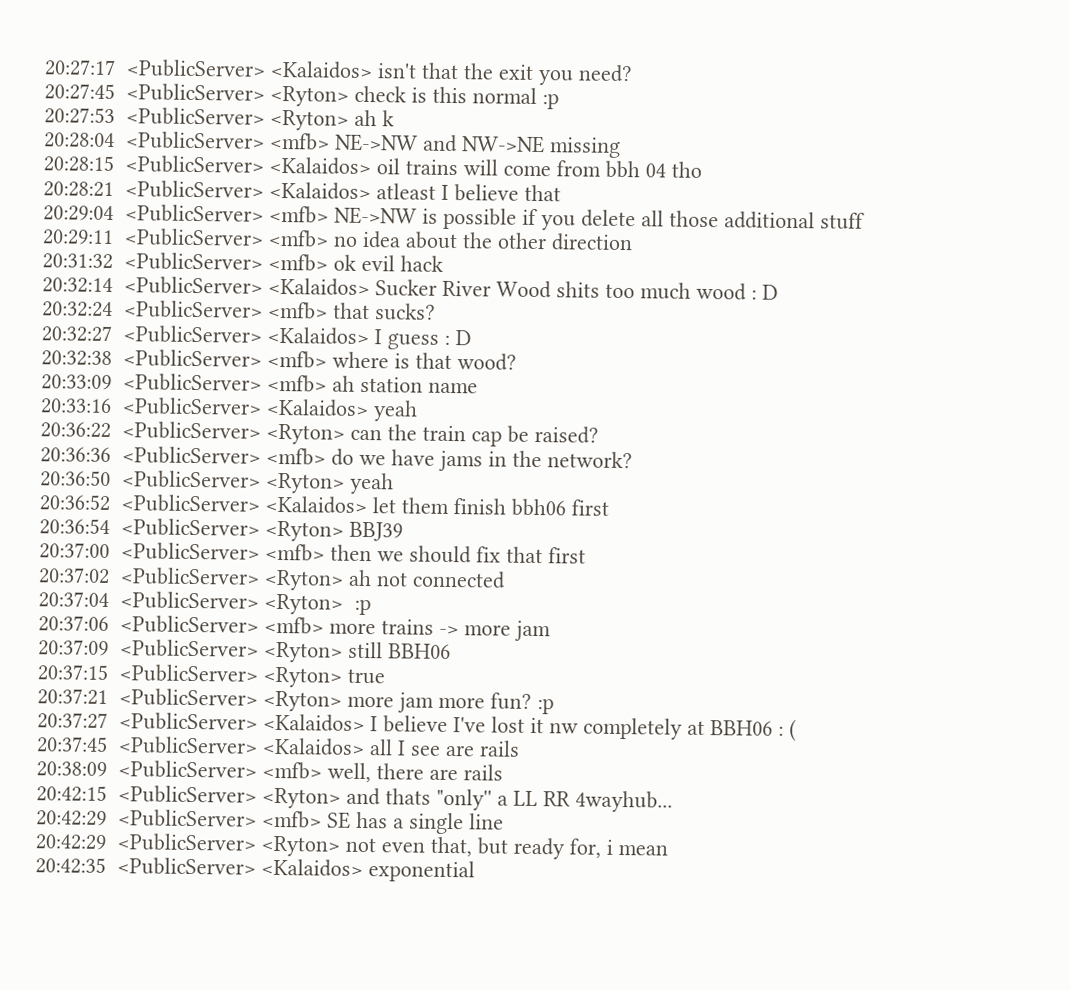20:27:17  <PublicServer> <Kalaidos> isn't that the exit you need?
20:27:45  <PublicServer> <Ryton> check is this normal :p
20:27:53  <PublicServer> <Ryton> ah k
20:28:04  <PublicServer> <mfb> NE->NW and NW->NE missing
20:28:15  <PublicServer> <Kalaidos> oil trains will come from bbh 04 tho
20:28:21  <PublicServer> <Kalaidos> atleast I believe that
20:29:04  <PublicServer> <mfb> NE->NW is possible if you delete all those additional stuff
20:29:11  <PublicServer> <mfb> no idea about the other direction
20:31:32  <PublicServer> <mfb> ok evil hack
20:32:14  <PublicServer> <Kalaidos> Sucker River Wood shits too much wood : D
20:32:24  <PublicServer> <mfb> that sucks?
20:32:27  <PublicServer> <Kalaidos> I guess : D
20:32:38  <PublicServer> <mfb> where is that wood?
20:33:09  <PublicServer> <mfb> ah station name
20:33:16  <PublicServer> <Kalaidos> yeah
20:36:22  <PublicServer> <Ryton> can the train cap be raised?
20:36:36  <PublicServer> <mfb> do we have jams in the network?
20:36:50  <PublicServer> <Ryton> yeah
20:36:52  <PublicServer> <Kalaidos> let them finish bbh06 first
20:36:54  <PublicServer> <Ryton> BBJ39
20:37:00  <PublicServer> <mfb> then we should fix that first
20:37:02  <PublicServer> <Ryton> ah not connected
20:37:04  <PublicServer> <Ryton>  :p
20:37:06  <PublicServer> <mfb> more trains -> more jam
20:37:09  <PublicServer> <Ryton> still BBH06
20:37:15  <PublicServer> <Ryton> true
20:37:21  <PublicServer> <Ryton> more jam more fun? :p
20:37:27  <PublicServer> <Kalaidos> I believe I've lost it nw completely at BBH06 : (
20:37:45  <PublicServer> <Kalaidos> all I see are rails
20:38:09  <PublicServer> <mfb> well, there are rails
20:42:15  <PublicServer> <Ryton> and thats "only'' a LL RR 4wayhub...
20:42:29  <PublicServer> <mfb> SE has a single line
20:42:29  <PublicServer> <Ryton> not even that, but ready for, i mean
20:42:35  <PublicServer> <Kalaidos> exponential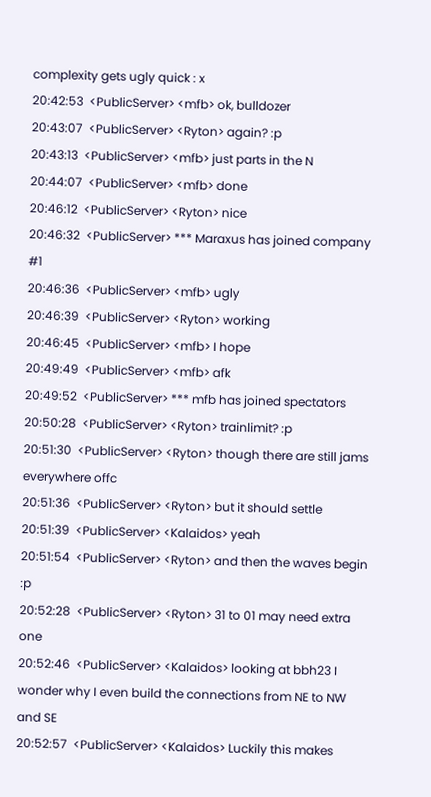complexity gets ugly quick : x
20:42:53  <PublicServer> <mfb> ok, bulldozer
20:43:07  <PublicServer> <Ryton> again? :p
20:43:13  <PublicServer> <mfb> just parts in the N
20:44:07  <PublicServer> <mfb> done
20:46:12  <PublicServer> <Ryton> nice
20:46:32  <PublicServer> *** Maraxus has joined company #1
20:46:36  <PublicServer> <mfb> ugly
20:46:39  <PublicServer> <Ryton> working
20:46:45  <PublicServer> <mfb> I hope
20:49:49  <PublicServer> <mfb> afk
20:49:52  <PublicServer> *** mfb has joined spectators
20:50:28  <PublicServer> <Ryton> trainlimit? :p
20:51:30  <PublicServer> <Ryton> though there are still jams everywhere offc
20:51:36  <PublicServer> <Ryton> but it should settle
20:51:39  <PublicServer> <Kalaidos> yeah
20:51:54  <PublicServer> <Ryton> and then the waves begin :p
20:52:28  <PublicServer> <Ryton> 31 to 01 may need extra one
20:52:46  <PublicServer> <Kalaidos> looking at bbh23 I wonder why I even build the connections from NE to NW and SE
20:52:57  <PublicServer> <Kalaidos> Luckily this makes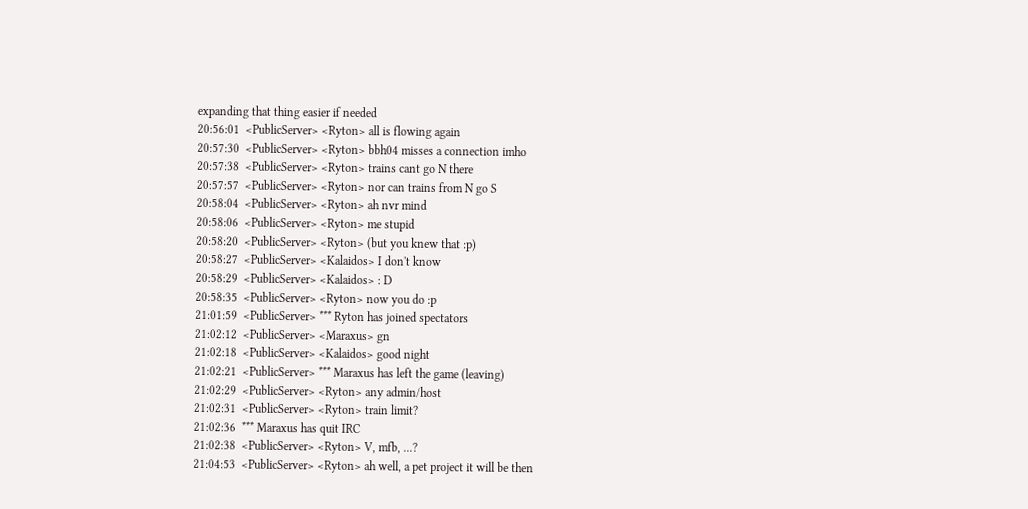expanding that thing easier if needed
20:56:01  <PublicServer> <Ryton> all is flowing again
20:57:30  <PublicServer> <Ryton> bbh04 misses a connection imho
20:57:38  <PublicServer> <Ryton> trains cant go N there
20:57:57  <PublicServer> <Ryton> nor can trains from N go S
20:58:04  <PublicServer> <Ryton> ah nvr mind
20:58:06  <PublicServer> <Ryton> me stupid
20:58:20  <PublicServer> <Ryton> (but you knew that :p)
20:58:27  <PublicServer> <Kalaidos> I don't know
20:58:29  <PublicServer> <Kalaidos> : D
20:58:35  <PublicServer> <Ryton> now you do :p
21:01:59  <PublicServer> *** Ryton has joined spectators
21:02:12  <PublicServer> <Maraxus> gn
21:02:18  <PublicServer> <Kalaidos> good night
21:02:21  <PublicServer> *** Maraxus has left the game (leaving)
21:02:29  <PublicServer> <Ryton> any admin/host
21:02:31  <PublicServer> <Ryton> train limit?
21:02:36  *** Maraxus has quit IRC
21:02:38  <PublicServer> <Ryton> V, mfb, ...?
21:04:53  <PublicServer> <Ryton> ah well, a pet project it will be then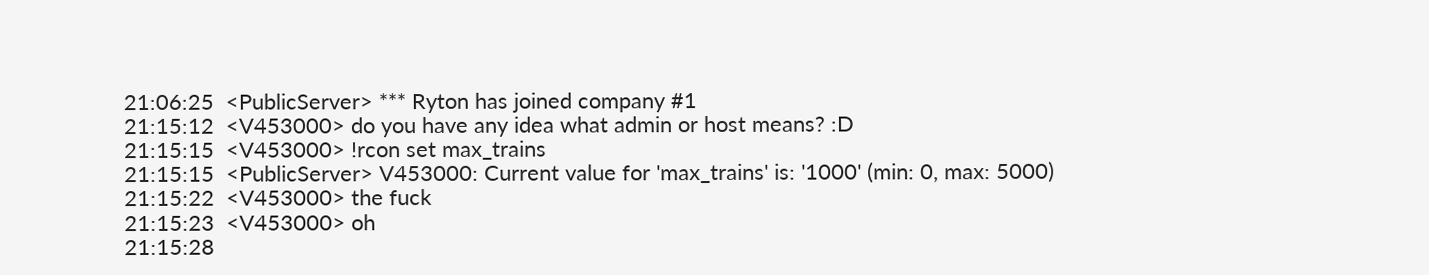21:06:25  <PublicServer> *** Ryton has joined company #1
21:15:12  <V453000> do you have any idea what admin or host means? :D
21:15:15  <V453000> !rcon set max_trains
21:15:15  <PublicServer> V453000: Current value for 'max_trains' is: '1000' (min: 0, max: 5000)
21:15:22  <V453000> the fuck
21:15:23  <V453000> oh
21:15:28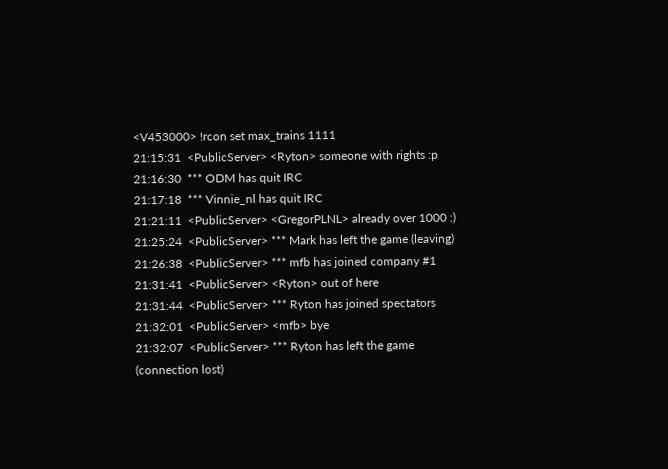<V453000> !rcon set max_trains 1111
21:15:31  <PublicServer> <Ryton> someone with rights :p
21:16:30  *** ODM has quit IRC
21:17:18  *** Vinnie_nl has quit IRC
21:21:11  <PublicServer> <GregorPLNL> already over 1000 :)
21:25:24  <PublicServer> *** Mark has left the game (leaving)
21:26:38  <PublicServer> *** mfb has joined company #1
21:31:41  <PublicServer> <Ryton> out of here
21:31:44  <PublicServer> *** Ryton has joined spectators
21:32:01  <PublicServer> <mfb> bye
21:32:07  <PublicServer> *** Ryton has left the game (connection lost)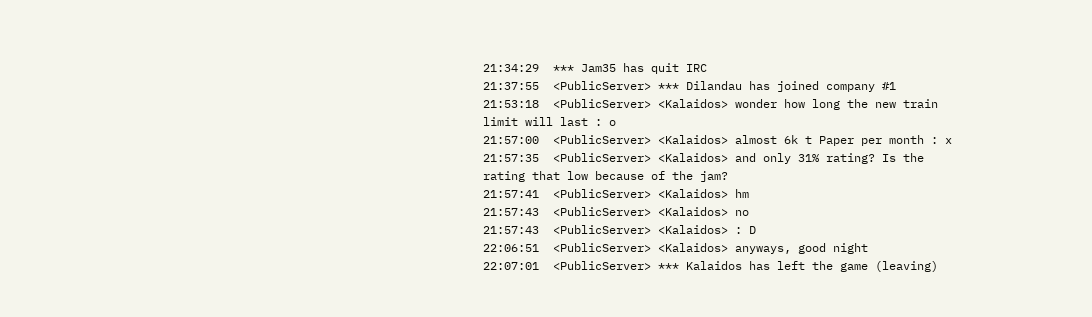21:34:29  *** Jam35 has quit IRC
21:37:55  <PublicServer> *** Dilandau has joined company #1
21:53:18  <PublicServer> <Kalaidos> wonder how long the new train limit will last : o
21:57:00  <PublicServer> <Kalaidos> almost 6k t Paper per month : x
21:57:35  <PublicServer> <Kalaidos> and only 31% rating? Is the rating that low because of the jam?
21:57:41  <PublicServer> <Kalaidos> hm
21:57:43  <PublicServer> <Kalaidos> no
21:57:43  <PublicServer> <Kalaidos> : D
22:06:51  <PublicServer> <Kalaidos> anyways, good night
22:07:01  <PublicServer> *** Kalaidos has left the game (leaving)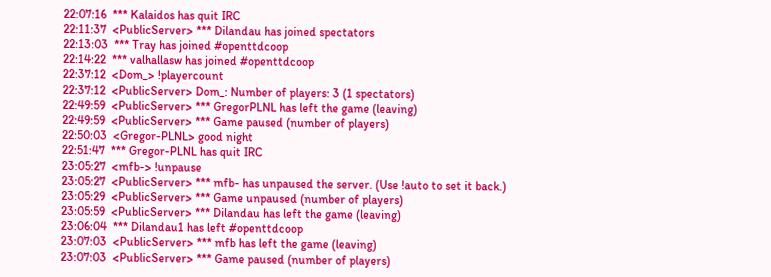22:07:16  *** Kalaidos has quit IRC
22:11:37  <PublicServer> *** Dilandau has joined spectators
22:13:03  *** Tray has joined #openttdcoop
22:14:22  *** valhallasw has joined #openttdcoop
22:37:12  <Dom_> !playercount
22:37:12  <PublicServer> Dom_: Number of players: 3 (1 spectators)
22:49:59  <PublicServer> *** GregorPLNL has left the game (leaving)
22:49:59  <PublicServer> *** Game paused (number of players)
22:50:03  <Gregor-PLNL> good night
22:51:47  *** Gregor-PLNL has quit IRC
23:05:27  <mfb-> !unpause
23:05:27  <PublicServer> *** mfb- has unpaused the server. (Use !auto to set it back.)
23:05:29  <PublicServer> *** Game unpaused (number of players)
23:05:59  <PublicServer> *** Dilandau has left the game (leaving)
23:06:04  *** Dilandau1 has left #openttdcoop
23:07:03  <PublicServer> *** mfb has left the game (leaving)
23:07:03  <PublicServer> *** Game paused (number of players)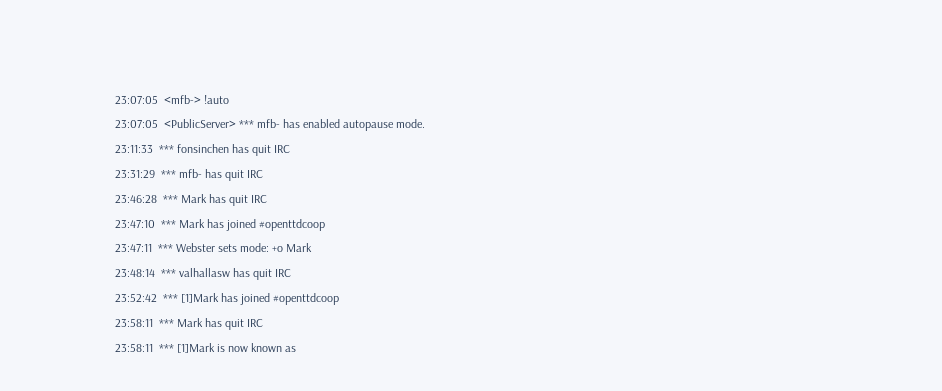23:07:05  <mfb-> !auto
23:07:05  <PublicServer> *** mfb- has enabled autopause mode.
23:11:33  *** fonsinchen has quit IRC
23:31:29  *** mfb- has quit IRC
23:46:28  *** Mark has quit IRC
23:47:10  *** Mark has joined #openttdcoop
23:47:11  *** Webster sets mode: +o Mark
23:48:14  *** valhallasw has quit IRC
23:52:42  *** [1]Mark has joined #openttdcoop
23:58:11  *** Mark has quit IRC
23:58:11  *** [1]Mark is now known as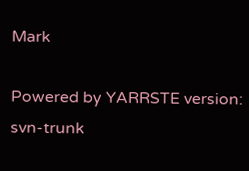Mark

Powered by YARRSTE version: svn-trunk